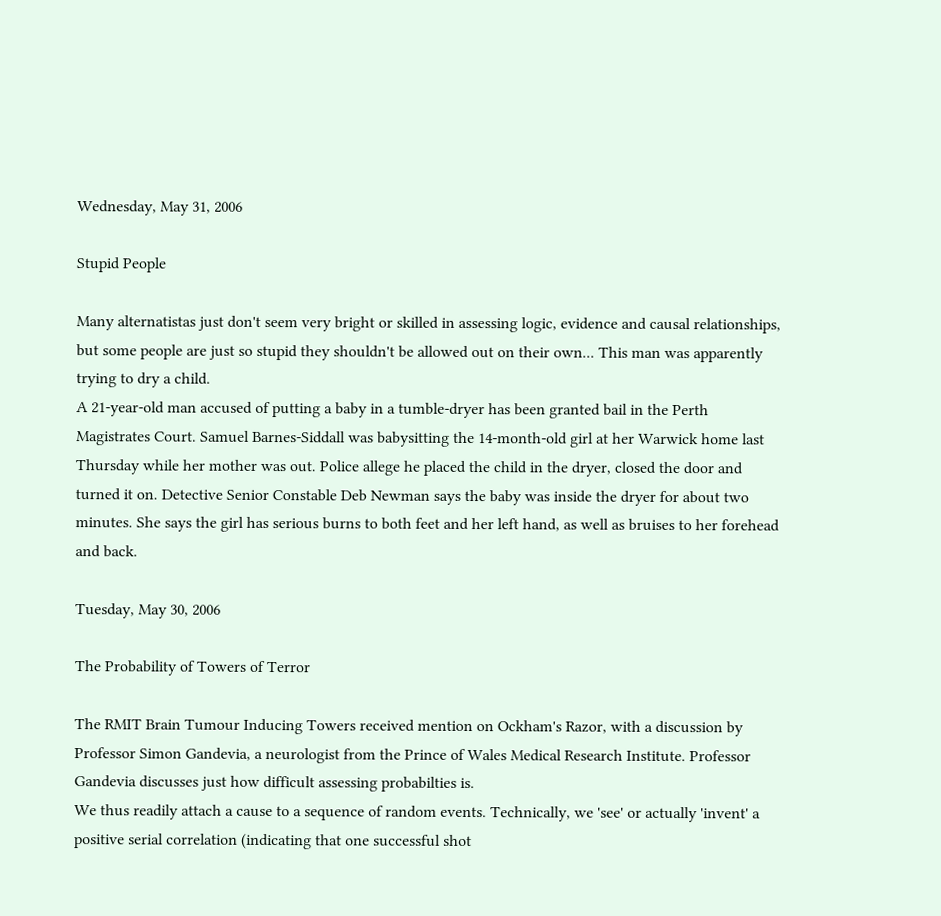Wednesday, May 31, 2006

Stupid People

Many alternatistas just don't seem very bright or skilled in assessing logic, evidence and causal relationships, but some people are just so stupid they shouldn't be allowed out on their own... This man was apparently trying to dry a child.
A 21-year-old man accused of putting a baby in a tumble-dryer has been granted bail in the Perth Magistrates Court. Samuel Barnes-Siddall was babysitting the 14-month-old girl at her Warwick home last Thursday while her mother was out. Police allege he placed the child in the dryer, closed the door and turned it on. Detective Senior Constable Deb Newman says the baby was inside the dryer for about two minutes. She says the girl has serious burns to both feet and her left hand, as well as bruises to her forehead and back.

Tuesday, May 30, 2006

The Probability of Towers of Terror

The RMIT Brain Tumour Inducing Towers received mention on Ockham's Razor, with a discussion by Professor Simon Gandevia, a neurologist from the Prince of Wales Medical Research Institute. Professor Gandevia discusses just how difficult assessing probabilties is.
We thus readily attach a cause to a sequence of random events. Technically, we 'see' or actually 'invent' a positive serial correlation (indicating that one successful shot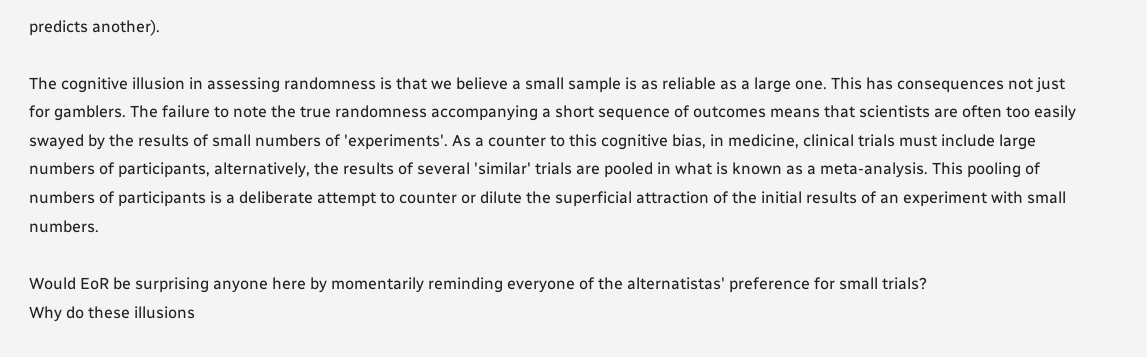predicts another).

The cognitive illusion in assessing randomness is that we believe a small sample is as reliable as a large one. This has consequences not just for gamblers. The failure to note the true randomness accompanying a short sequence of outcomes means that scientists are often too easily swayed by the results of small numbers of 'experiments'. As a counter to this cognitive bias, in medicine, clinical trials must include large numbers of participants, alternatively, the results of several 'similar' trials are pooled in what is known as a meta-analysis. This pooling of numbers of participants is a deliberate attempt to counter or dilute the superficial attraction of the initial results of an experiment with small numbers.

Would EoR be surprising anyone here by momentarily reminding everyone of the alternatistas' preference for small trials?
Why do these illusions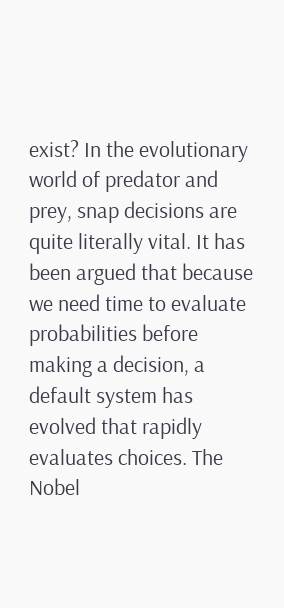exist? In the evolutionary world of predator and prey, snap decisions are quite literally vital. It has been argued that because we need time to evaluate probabilities before making a decision, a default system has evolved that rapidly evaluates choices. The Nobel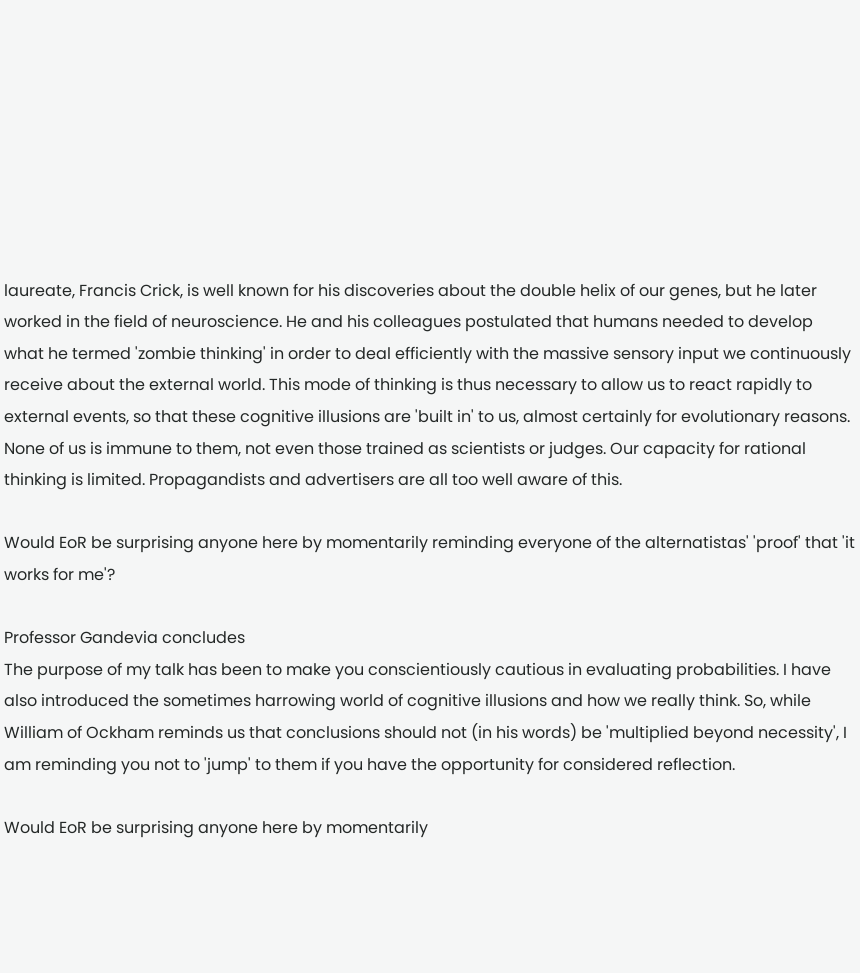laureate, Francis Crick, is well known for his discoveries about the double helix of our genes, but he later worked in the field of neuroscience. He and his colleagues postulated that humans needed to develop what he termed 'zombie thinking' in order to deal efficiently with the massive sensory input we continuously receive about the external world. This mode of thinking is thus necessary to allow us to react rapidly to external events, so that these cognitive illusions are 'built in' to us, almost certainly for evolutionary reasons. None of us is immune to them, not even those trained as scientists or judges. Our capacity for rational thinking is limited. Propagandists and advertisers are all too well aware of this.

Would EoR be surprising anyone here by momentarily reminding everyone of the alternatistas' 'proof' that 'it works for me'?

Professor Gandevia concludes
The purpose of my talk has been to make you conscientiously cautious in evaluating probabilities. I have also introduced the sometimes harrowing world of cognitive illusions and how we really think. So, while William of Ockham reminds us that conclusions should not (in his words) be 'multiplied beyond necessity', I am reminding you not to 'jump' to them if you have the opportunity for considered reflection.

Would EoR be surprising anyone here by momentarily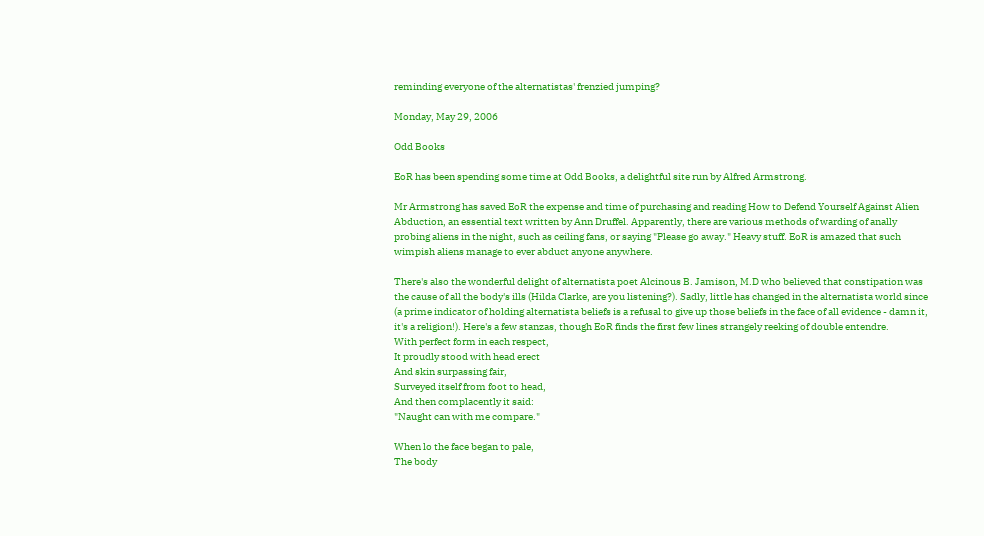reminding everyone of the alternatistas' frenzied jumping?

Monday, May 29, 2006

Odd Books

EoR has been spending some time at Odd Books, a delightful site run by Alfred Armstrong.

Mr Armstrong has saved EoR the expense and time of purchasing and reading How to Defend Yourself Against Alien Abduction, an essential text written by Ann Druffel. Apparently, there are various methods of warding of anally probing aliens in the night, such as ceiling fans, or saying "Please go away." Heavy stuff. EoR is amazed that such wimpish aliens manage to ever abduct anyone anywhere.

There's also the wonderful delight of alternatista poet Alcinous B. Jamison, M.D who believed that constipation was the cause of all the body's ills (Hilda Clarke, are you listening?). Sadly, little has changed in the alternatista world since (a prime indicator of holding alternatista beliefs is a refusal to give up those beliefs in the face of all evidence - damn it, it's a religion!). Here's a few stanzas, though EoR finds the first few lines strangely reeking of double entendre.
With perfect form in each respect,
It proudly stood with head erect
And skin surpassing fair,
Surveyed itself from foot to head,
And then complacently it said:
"Naught can with me compare."

When lo the face began to pale,
The body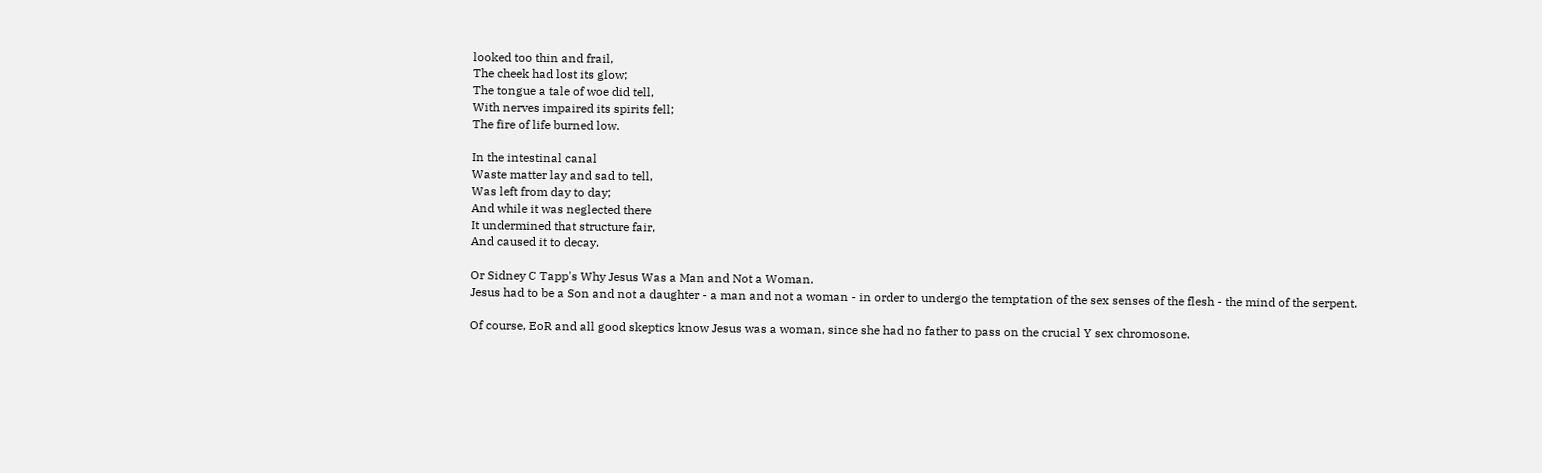looked too thin and frail,
The cheek had lost its glow;
The tongue a tale of woe did tell,
With nerves impaired its spirits fell;
The fire of life burned low.

In the intestinal canal
Waste matter lay and sad to tell,
Was left from day to day;
And while it was neglected there
It undermined that structure fair,
And caused it to decay.

Or Sidney C Tapp's Why Jesus Was a Man and Not a Woman.
Jesus had to be a Son and not a daughter - a man and not a woman - in order to undergo the temptation of the sex senses of the flesh - the mind of the serpent.

Of course, EoR and all good skeptics know Jesus was a woman, since she had no father to pass on the crucial Y sex chromosone.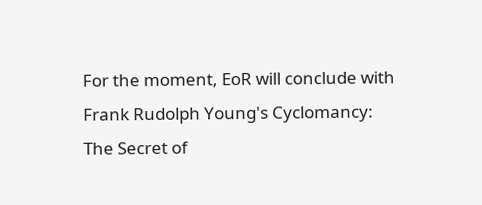For the moment, EoR will conclude with Frank Rudolph Young's Cyclomancy: The Secret of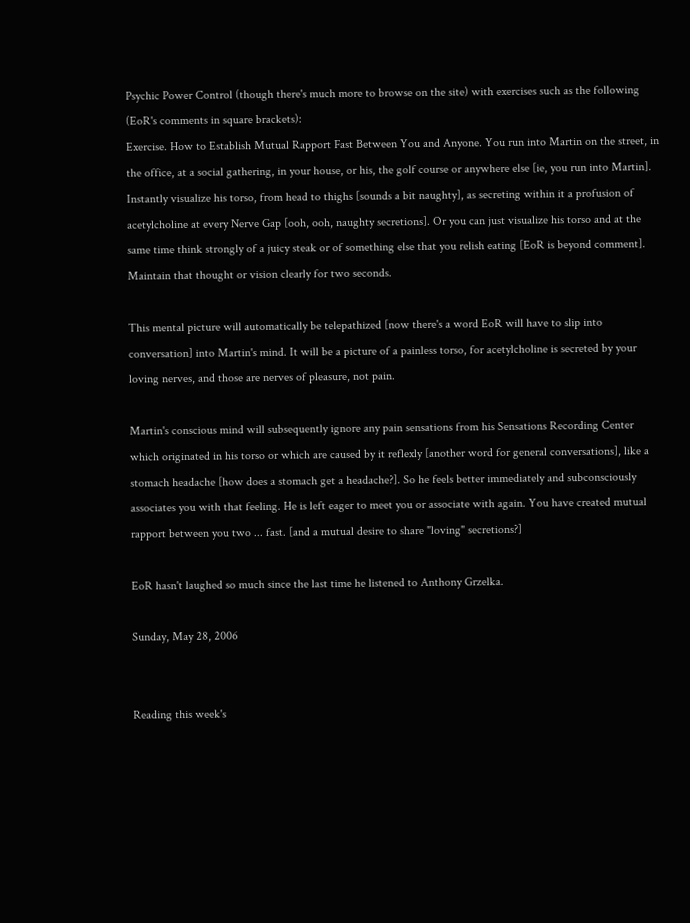Psychic Power Control (though there's much more to browse on the site) with exercises such as the following (EoR's comments in square brackets):
Exercise. How to Establish Mutual Rapport Fast Between You and Anyone. You run into Martin on the street, in the office, at a social gathering, in your house, or his, the golf course or anywhere else [ie, you run into Martin]. Instantly visualize his torso, from head to thighs [sounds a bit naughty], as secreting within it a profusion of acetylcholine at every Nerve Gap [ooh, ooh, naughty secretions]. Or you can just visualize his torso and at the same time think strongly of a juicy steak or of something else that you relish eating [EoR is beyond comment]. Maintain that thought or vision clearly for two seconds.

This mental picture will automatically be telepathized [now there's a word EoR will have to slip into conversation] into Martin's mind. It will be a picture of a painless torso, for acetylcholine is secreted by your loving nerves, and those are nerves of pleasure, not pain.

Martin's conscious mind will subsequently ignore any pain sensations from his Sensations Recording Center which originated in his torso or which are caused by it reflexly [another word for general conversations], like a stomach headache [how does a stomach get a headache?]. So he feels better immediately and subconsciously associates you with that feeling. He is left eager to meet you or associate with again. You have created mutual rapport between you two ... fast. [and a mutual desire to share "loving" secretions?]

EoR hasn't laughed so much since the last time he listened to Anthony Grzelka.

Sunday, May 28, 2006


Reading this week's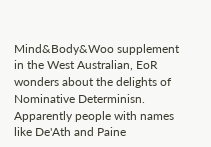Mind&Body&Woo supplement in the West Australian, EoR wonders about the delights of Nominative Determinisn. Apparently people with names like De'Ath and Paine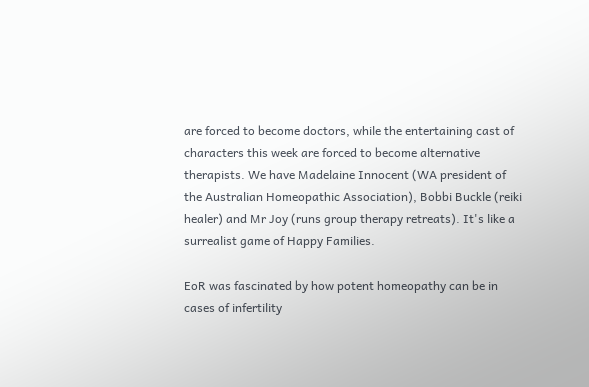are forced to become doctors, while the entertaining cast of characters this week are forced to become alternative therapists. We have Madelaine Innocent (WA president of the Australian Homeopathic Association), Bobbi Buckle (reiki healer) and Mr Joy (runs group therapy retreats). It's like a surrealist game of Happy Families.

EoR was fascinated by how potent homeopathy can be in cases of infertility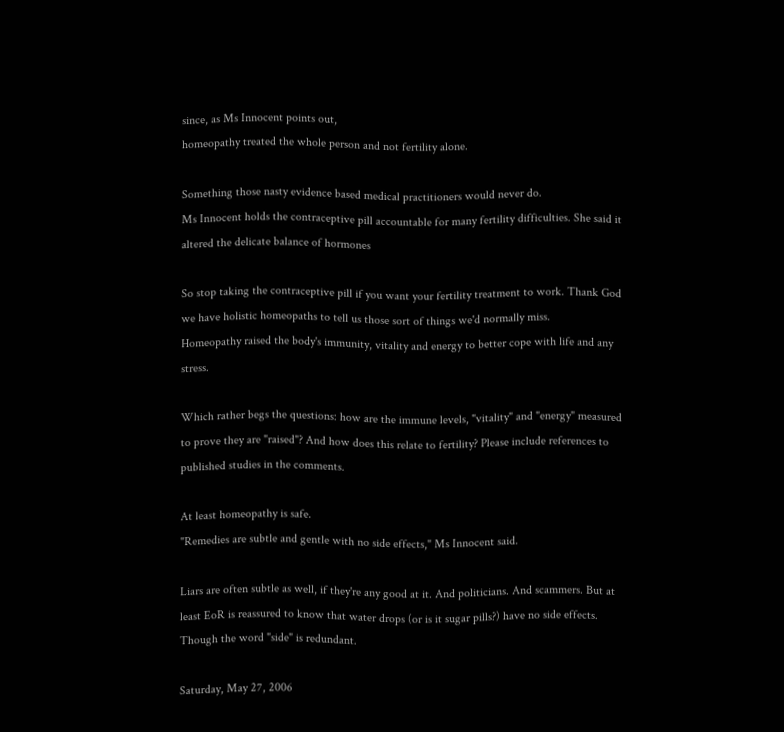since, as Ms Innocent points out,
homeopathy treated the whole person and not fertility alone.

Something those nasty evidence based medical practitioners would never do.
Ms Innocent holds the contraceptive pill accountable for many fertility difficulties. She said it altered the delicate balance of hormones

So stop taking the contraceptive pill if you want your fertility treatment to work. Thank God we have holistic homeopaths to tell us those sort of things we'd normally miss.
Homeopathy raised the body's immunity, vitality and energy to better cope with life and any stress.

Which rather begs the questions: how are the immune levels, "vitality" and "energy" measured to prove they are "raised"? And how does this relate to fertility? Please include references to published studies in the comments.

At least homeopathy is safe.
"Remedies are subtle and gentle with no side effects," Ms Innocent said.

Liars are often subtle as well, if they're any good at it. And politicians. And scammers. But at least EoR is reassured to know that water drops (or is it sugar pills?) have no side effects. Though the word "side" is redundant.

Saturday, May 27, 2006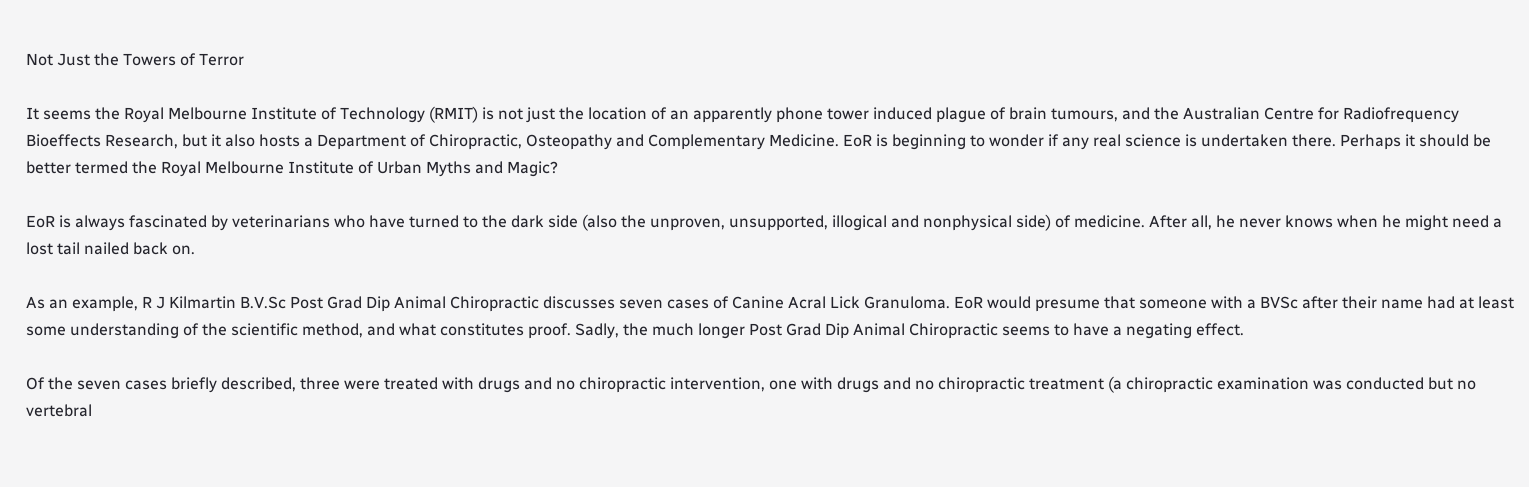Not Just the Towers of Terror

It seems the Royal Melbourne Institute of Technology (RMIT) is not just the location of an apparently phone tower induced plague of brain tumours, and the Australian Centre for Radiofrequency Bioeffects Research, but it also hosts a Department of Chiropractic, Osteopathy and Complementary Medicine. EoR is beginning to wonder if any real science is undertaken there. Perhaps it should be better termed the Royal Melbourne Institute of Urban Myths and Magic?

EoR is always fascinated by veterinarians who have turned to the dark side (also the unproven, unsupported, illogical and nonphysical side) of medicine. After all, he never knows when he might need a lost tail nailed back on.

As an example, R J Kilmartin B.V.Sc Post Grad Dip Animal Chiropractic discusses seven cases of Canine Acral Lick Granuloma. EoR would presume that someone with a BVSc after their name had at least some understanding of the scientific method, and what constitutes proof. Sadly, the much longer Post Grad Dip Animal Chiropractic seems to have a negating effect.

Of the seven cases briefly described, three were treated with drugs and no chiropractic intervention, one with drugs and no chiropractic treatment (a chiropractic examination was conducted but no vertebral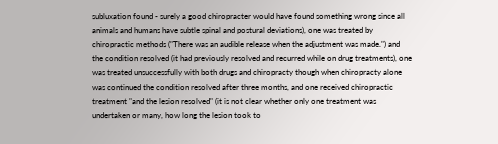subluxation found - surely a good chiropracter would have found something wrong since all animals and humans have subtle spinal and postural deviations), one was treated by chiropractic methods ("There was an audible release when the adjustment was made.") and the condition resolved (it had previously resolved and recurred while on drug treatments), one was treated unsuccessfully with both drugs and chiropracty though when chiropracty alone was continued the condition resolved after three months, and one received chiropractic treatment "and the lesion resolved" (it is not clear whether only one treatment was undertaken or many, how long the lesion took to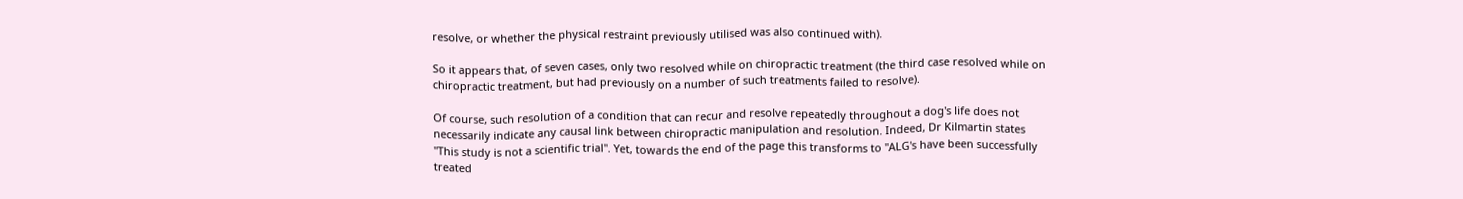resolve, or whether the physical restraint previously utilised was also continued with).

So it appears that, of seven cases, only two resolved while on chiropractic treatment (the third case resolved while on chiropractic treatment, but had previously on a number of such treatments failed to resolve).

Of course, such resolution of a condition that can recur and resolve repeatedly throughout a dog's life does not necessarily indicate any causal link between chiropractic manipulation and resolution. Indeed, Dr Kilmartin states "This study is not a scientific trial". Yet, towards the end of the page this transforms to "ALG's have been successfully treated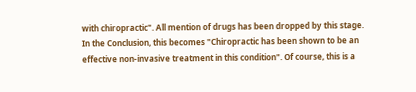with chiropractic". All mention of drugs has been dropped by this stage. In the Conclusion, this becomes "Chiropractic has been shown to be an effective non-invasive treatment in this condition". Of course, this is a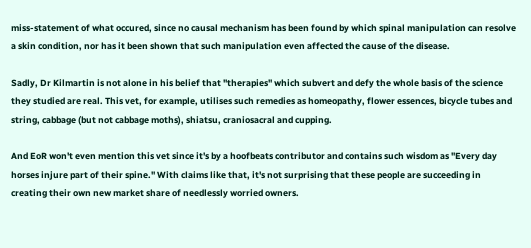miss-statement of what occured, since no causal mechanism has been found by which spinal manipulation can resolve a skin condition, nor has it been shown that such manipulation even affected the cause of the disease.

Sadly, Dr Kilmartin is not alone in his belief that "therapies" which subvert and defy the whole basis of the science they studied are real. This vet, for example, utilises such remedies as homeopathy, flower essences, bicycle tubes and string, cabbage (but not cabbage moths), shiatsu, craniosacral and cupping.

And EoR won't even mention this vet since it's by a hoofbeats contributor and contains such wisdom as "Every day horses injure part of their spine." With claims like that, it's not surprising that these people are succeeding in creating their own new market share of needlessly worried owners.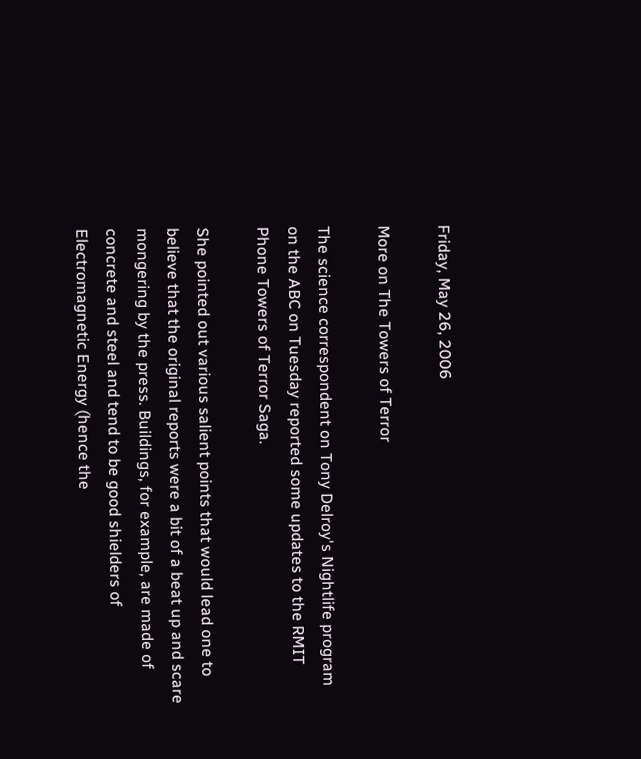Friday, May 26, 2006

More on The Towers of Terror

The science correspondent on Tony Delroy's Nightlife program on the ABC on Tuesday reported some updates to the RMIT Phone Towers of Terror Saga.

She pointed out various salient points that would lead one to believe that the original reports were a bit of a beat up and scare mongering by the press. Buildings, for example, are made of concrete and steel and tend to be good shielders of Electromagnetic Energy (hence the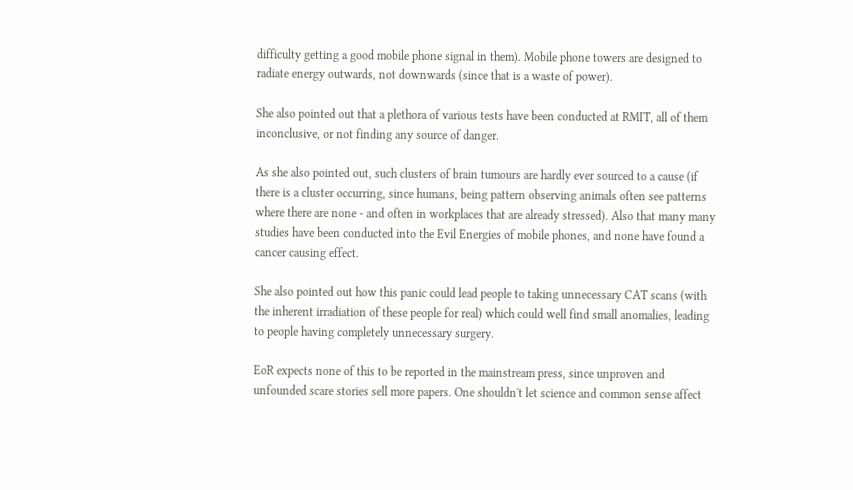difficulty getting a good mobile phone signal in them). Mobile phone towers are designed to radiate energy outwards, not downwards (since that is a waste of power).

She also pointed out that a plethora of various tests have been conducted at RMIT, all of them inconclusive, or not finding any source of danger.

As she also pointed out, such clusters of brain tumours are hardly ever sourced to a cause (if there is a cluster occurring, since humans, being pattern observing animals often see patterns where there are none - and often in workplaces that are already stressed). Also that many many studies have been conducted into the Evil Energies of mobile phones, and none have found a cancer causing effect.

She also pointed out how this panic could lead people to taking unnecessary CAT scans (with the inherent irradiation of these people for real) which could well find small anomalies, leading to people having completely unnecessary surgery.

EoR expects none of this to be reported in the mainstream press, since unproven and unfounded scare stories sell more papers. One shouldn't let science and common sense affect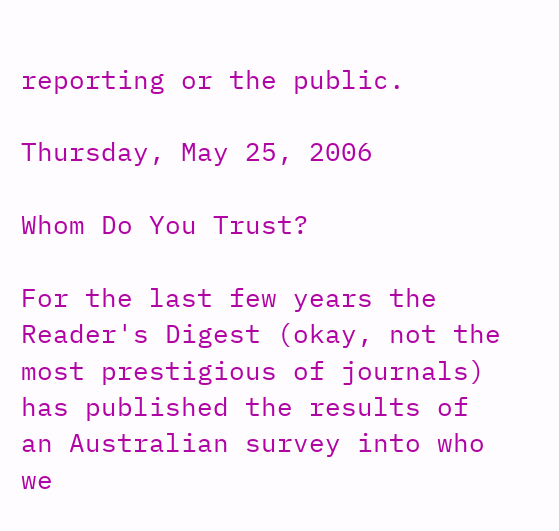reporting or the public.

Thursday, May 25, 2006

Whom Do You Trust?

For the last few years the Reader's Digest (okay, not the most prestigious of journals) has published the results of an Australian survey into who we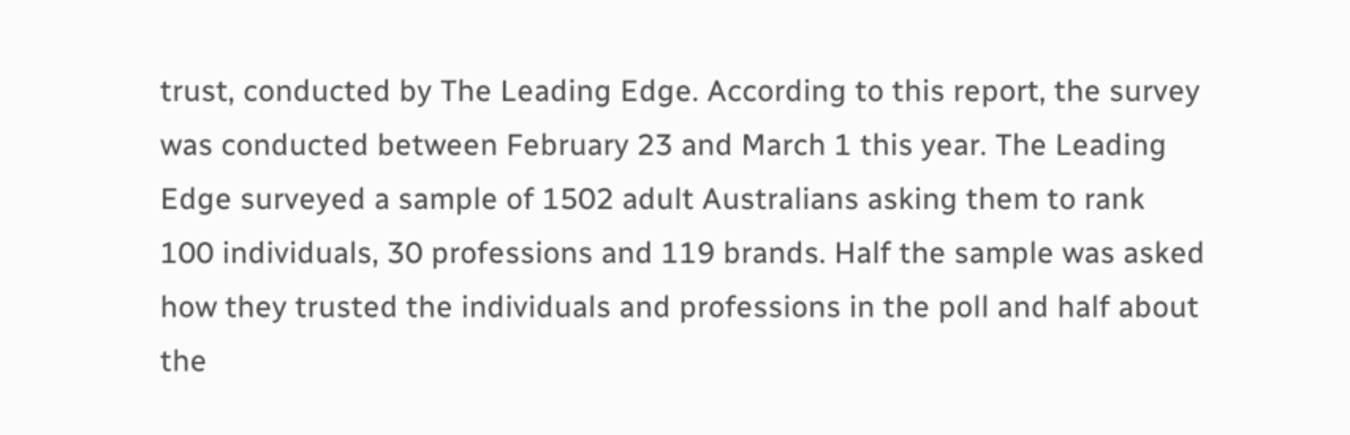trust, conducted by The Leading Edge. According to this report, the survey
was conducted between February 23 and March 1 this year. The Leading Edge surveyed a sample of 1502 adult Australians asking them to rank 100 individuals, 30 professions and 119 brands. Half the sample was asked how they trusted the individuals and professions in the poll and half about the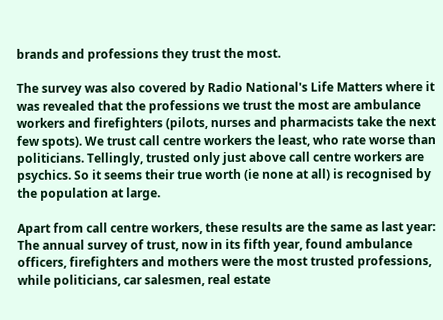brands and professions they trust the most.

The survey was also covered by Radio National's Life Matters where it was revealed that the professions we trust the most are ambulance workers and firefighters (pilots, nurses and pharmacists take the next few spots). We trust call centre workers the least, who rate worse than politicians. Tellingly, trusted only just above call centre workers are psychics. So it seems their true worth (ie none at all) is recognised by the population at large.

Apart from call centre workers, these results are the same as last year:
The annual survey of trust, now in its fifth year, found ambulance officers, firefighters and mothers were the most trusted professions, while politicians, car salesmen, real estate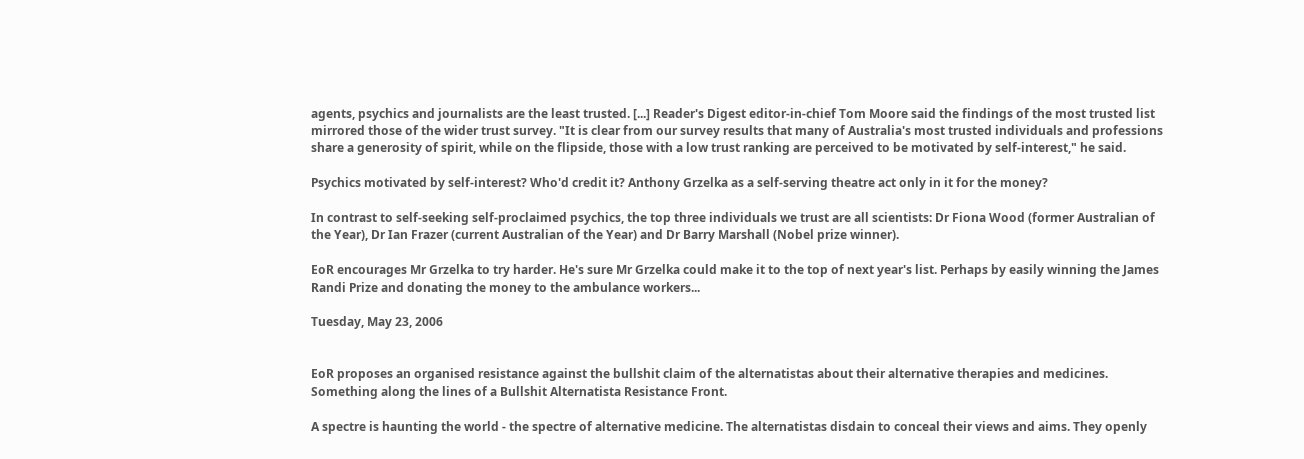agents, psychics and journalists are the least trusted. [...] Reader's Digest editor-in-chief Tom Moore said the findings of the most trusted list mirrored those of the wider trust survey. "It is clear from our survey results that many of Australia's most trusted individuals and professions share a generosity of spirit, while on the flipside, those with a low trust ranking are perceived to be motivated by self-interest," he said.

Psychics motivated by self-interest? Who'd credit it? Anthony Grzelka as a self-serving theatre act only in it for the money?

In contrast to self-seeking self-proclaimed psychics, the top three individuals we trust are all scientists: Dr Fiona Wood (former Australian of the Year), Dr Ian Frazer (current Australian of the Year) and Dr Barry Marshall (Nobel prize winner).

EoR encourages Mr Grzelka to try harder. He's sure Mr Grzelka could make it to the top of next year's list. Perhaps by easily winning the James Randi Prize and donating the money to the ambulance workers...

Tuesday, May 23, 2006


EoR proposes an organised resistance against the bullshit claim of the alternatistas about their alternative therapies and medicines. Something along the lines of a Bullshit Alternatista Resistance Front.

A spectre is haunting the world - the spectre of alternative medicine. The alternatistas disdain to conceal their views and aims. They openly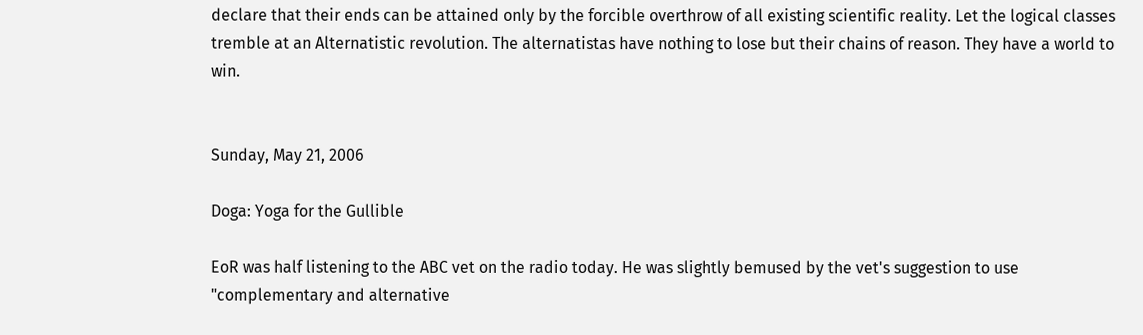declare that their ends can be attained only by the forcible overthrow of all existing scientific reality. Let the logical classes tremble at an Alternatistic revolution. The alternatistas have nothing to lose but their chains of reason. They have a world to win.


Sunday, May 21, 2006

Doga: Yoga for the Gullible

EoR was half listening to the ABC vet on the radio today. He was slightly bemused by the vet's suggestion to use "complementary and alternative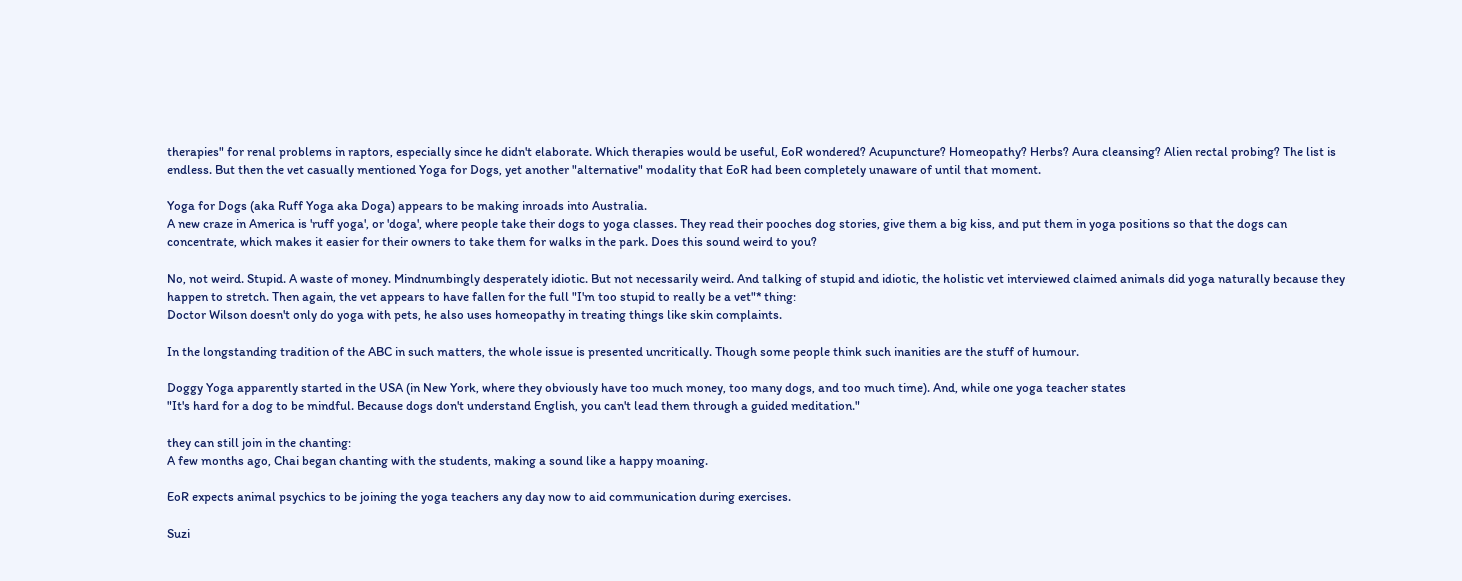therapies" for renal problems in raptors, especially since he didn't elaborate. Which therapies would be useful, EoR wondered? Acupuncture? Homeopathy? Herbs? Aura cleansing? Alien rectal probing? The list is endless. But then the vet casually mentioned Yoga for Dogs, yet another "alternative" modality that EoR had been completely unaware of until that moment.

Yoga for Dogs (aka Ruff Yoga aka Doga) appears to be making inroads into Australia.
A new craze in America is 'ruff yoga', or 'doga', where people take their dogs to yoga classes. They read their pooches dog stories, give them a big kiss, and put them in yoga positions so that the dogs can concentrate, which makes it easier for their owners to take them for walks in the park. Does this sound weird to you?

No, not weird. Stupid. A waste of money. Mindnumbingly desperately idiotic. But not necessarily weird. And talking of stupid and idiotic, the holistic vet interviewed claimed animals did yoga naturally because they happen to stretch. Then again, the vet appears to have fallen for the full "I'm too stupid to really be a vet"* thing:
Doctor Wilson doesn't only do yoga with pets, he also uses homeopathy in treating things like skin complaints.

In the longstanding tradition of the ABC in such matters, the whole issue is presented uncritically. Though some people think such inanities are the stuff of humour.

Doggy Yoga apparently started in the USA (in New York, where they obviously have too much money, too many dogs, and too much time). And, while one yoga teacher states
"It's hard for a dog to be mindful. Because dogs don't understand English, you can't lead them through a guided meditation."

they can still join in the chanting:
A few months ago, Chai began chanting with the students, making a sound like a happy moaning.

EoR expects animal psychics to be joining the yoga teachers any day now to aid communication during exercises.

Suzi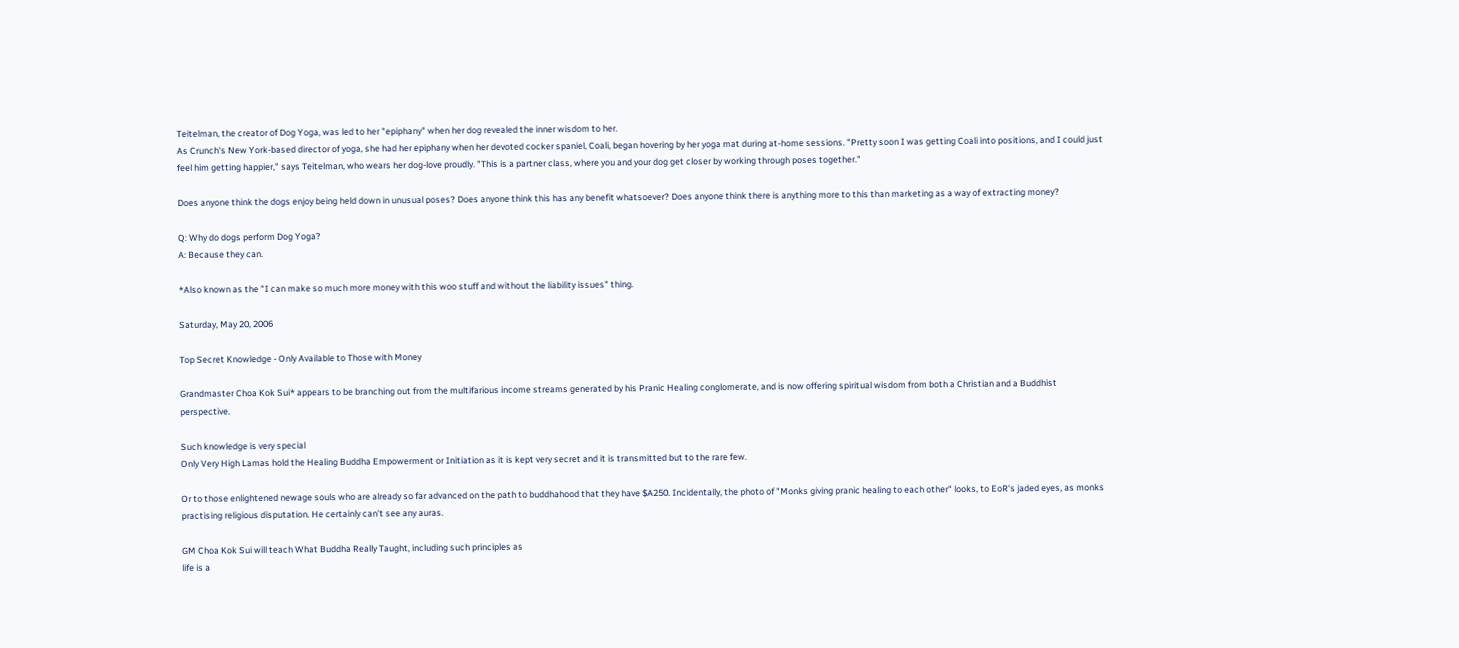Teitelman, the creator of Dog Yoga, was led to her "epiphany" when her dog revealed the inner wisdom to her.
As Crunch's New York-based director of yoga, she had her epiphany when her devoted cocker spaniel, Coali, began hovering by her yoga mat during at-home sessions. "Pretty soon I was getting Coali into positions, and I could just feel him getting happier," says Teitelman, who wears her dog-love proudly. "This is a partner class, where you and your dog get closer by working through poses together."

Does anyone think the dogs enjoy being held down in unusual poses? Does anyone think this has any benefit whatsoever? Does anyone think there is anything more to this than marketing as a way of extracting money?

Q: Why do dogs perform Dog Yoga?
A: Because they can.

*Also known as the "I can make so much more money with this woo stuff and without the liability issues" thing.

Saturday, May 20, 2006

Top Secret Knowledge - Only Available to Those with Money

Grandmaster Choa Kok Sui* appears to be branching out from the multifarious income streams generated by his Pranic Healing conglomerate, and is now offering spiritual wisdom from both a Christian and a Buddhist perspective.

Such knowledge is very special
Only Very High Lamas hold the Healing Buddha Empowerment or Initiation as it is kept very secret and it is transmitted but to the rare few.

Or to those enlightened newage souls who are already so far advanced on the path to buddhahood that they have $A250. Incidentally, the photo of "Monks giving pranic healing to each other" looks, to EoR's jaded eyes, as monks practising religious disputation. He certainly can't see any auras.

GM Choa Kok Sui will teach What Buddha Really Taught, including such principles as
life is a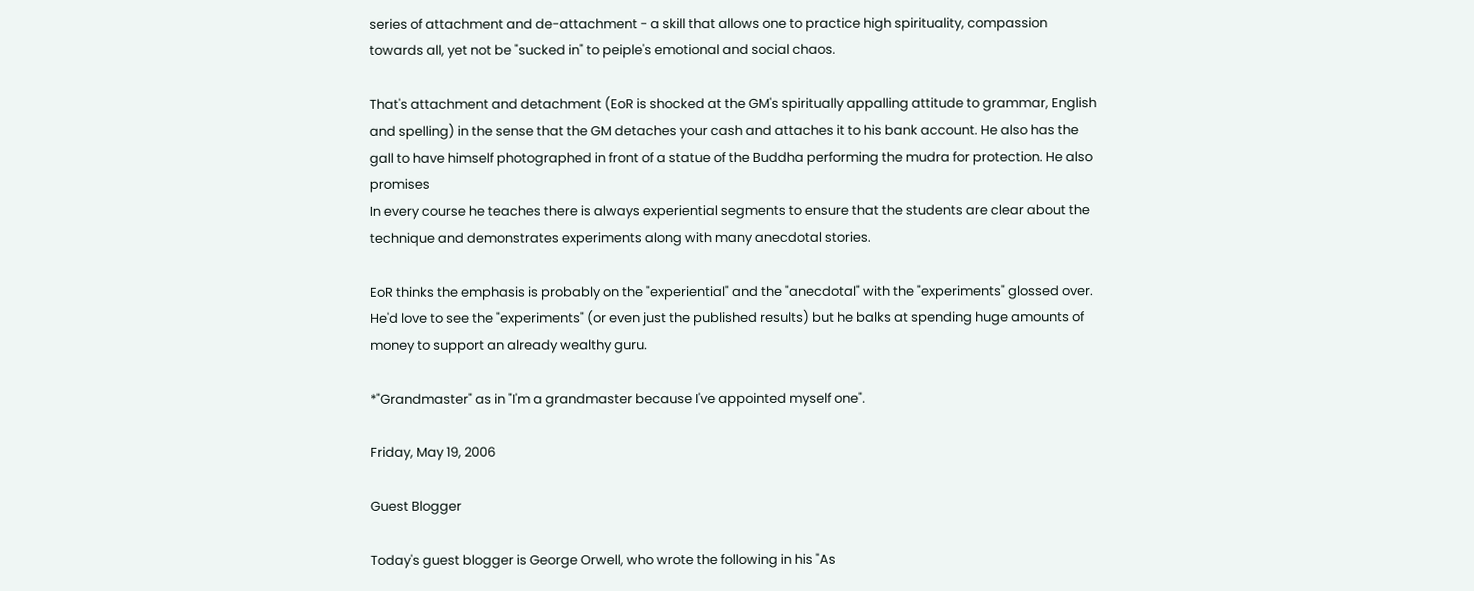series of attachment and de-attachment - a skill that allows one to practice high spirituality, compassion towards all, yet not be "sucked in" to peiple's emotional and social chaos.

That's attachment and detachment (EoR is shocked at the GM's spiritually appalling attitude to grammar, English and spelling) in the sense that the GM detaches your cash and attaches it to his bank account. He also has the gall to have himself photographed in front of a statue of the Buddha performing the mudra for protection. He also promises
In every course he teaches there is always experiential segments to ensure that the students are clear about the technique and demonstrates experiments along with many anecdotal stories.

EoR thinks the emphasis is probably on the "experiential" and the "anecdotal" with the "experiments" glossed over. He'd love to see the "experiments" (or even just the published results) but he balks at spending huge amounts of money to support an already wealthy guru.

*"Grandmaster" as in "I'm a grandmaster because I've appointed myself one".

Friday, May 19, 2006

Guest Blogger

Today's guest blogger is George Orwell, who wrote the following in his "As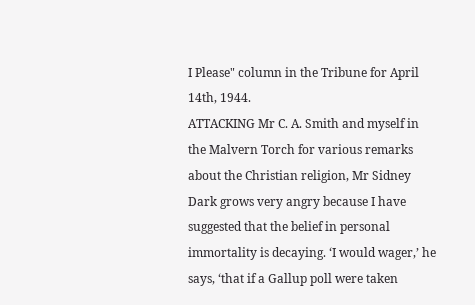I Please" column in the Tribune for April 14th, 1944.
ATTACKING Mr C. A. Smith and myself in the Malvern Torch for various remarks about the Christian religion, Mr Sidney Dark grows very angry because I have suggested that the belief in personal immortality is decaying. ‘I would wager,’ he says, ‘that if a Gallup poll were taken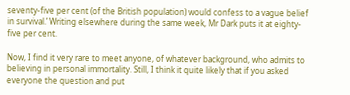seventy-five per cent (of the British population) would confess to a vague belief in survival.’ Writing elsewhere during the same week, Mr Dark puts it at eighty-five per cent.

Now, I find it very rare to meet anyone, of whatever background, who admits to believing in personal immortality. Still, I think it quite likely that if you asked everyone the question and put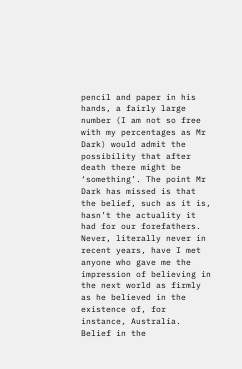pencil and paper in his hands, a fairly large number (I am not so free with my percentages as Mr Dark) would admit the possibility that after death there might be ‘something’. The point Mr Dark has missed is that the belief, such as it is, hasn’t the actuality it had for our forefathers. Never, literally never in recent years, have I met anyone who gave me the impression of believing in the next world as firmly as he believed in the existence of, for instance, Australia. Belief in the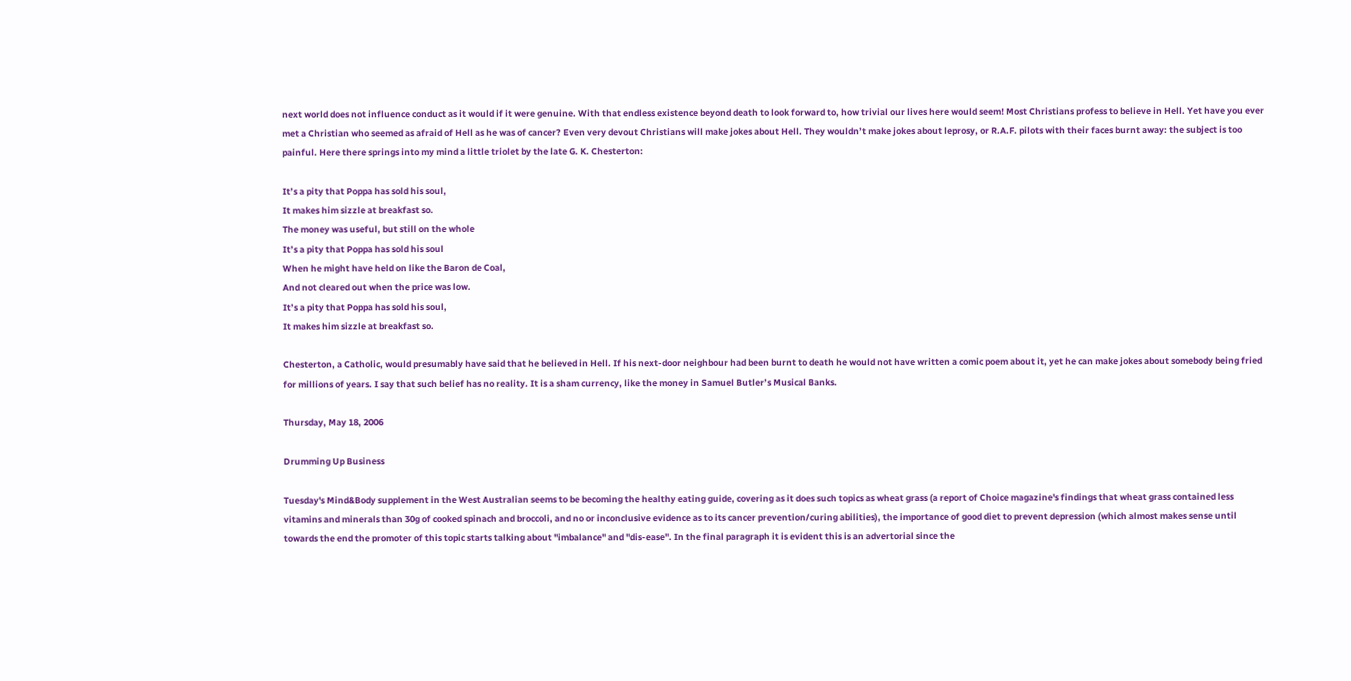next world does not influence conduct as it would if it were genuine. With that endless existence beyond death to look forward to, how trivial our lives here would seem! Most Christians profess to believe in Hell. Yet have you ever met a Christian who seemed as afraid of Hell as he was of cancer? Even very devout Christians will make jokes about Hell. They wouldn’t make jokes about leprosy, or R.A.F. pilots with their faces burnt away: the subject is too painful. Here there springs into my mind a little triolet by the late G. K. Chesterton:

It’s a pity that Poppa has sold his soul,
It makes him sizzle at breakfast so.
The money was useful, but still on the whole
It’s a pity that Poppa has sold his soul
When he might have held on like the Baron de Coal,
And not cleared out when the price was low.
It’s a pity that Poppa has sold his soul,
It makes him sizzle at breakfast so.

Chesterton, a Catholic, would presumably have said that he believed in Hell. If his next-door neighbour had been burnt to death he would not have written a comic poem about it, yet he can make jokes about somebody being fried for millions of years. I say that such belief has no reality. It is a sham currency, like the money in Samuel Butler’s Musical Banks.

Thursday, May 18, 2006

Drumming Up Business

Tuesday's Mind&Body supplement in the West Australian seems to be becoming the healthy eating guide, covering as it does such topics as wheat grass (a report of Choice magazine's findings that wheat grass contained less vitamins and minerals than 30g of cooked spinach and broccoli, and no or inconclusive evidence as to its cancer prevention/curing abilities), the importance of good diet to prevent depression (which almost makes sense until towards the end the promoter of this topic starts talking about "imbalance" and "dis-ease". In the final paragraph it is evident this is an advertorial since the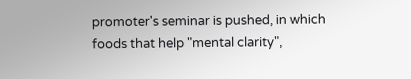promoter's seminar is pushed, in which foods that help "mental clarity",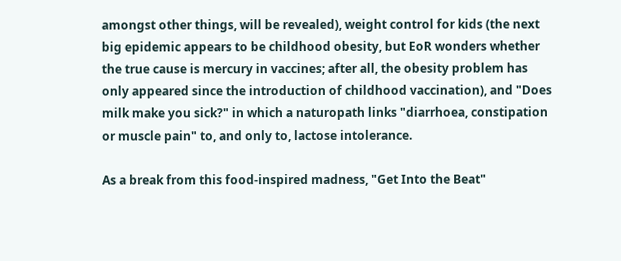amongst other things, will be revealed), weight control for kids (the next big epidemic appears to be childhood obesity, but EoR wonders whether the true cause is mercury in vaccines; after all, the obesity problem has only appeared since the introduction of childhood vaccination), and "Does milk make you sick?" in which a naturopath links "diarrhoea, constipation or muscle pain" to, and only to, lactose intolerance.

As a break from this food-inspired madness, "Get Into the Beat"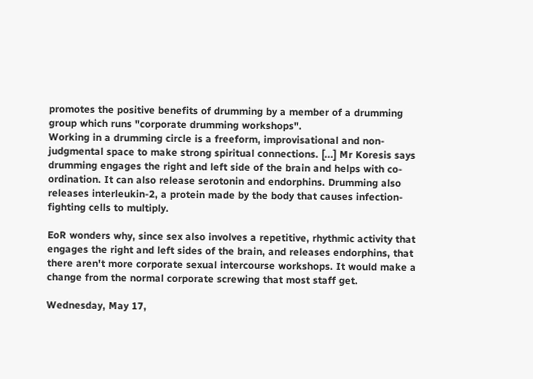promotes the positive benefits of drumming by a member of a drumming group which runs "corporate drumming workshops".
Working in a drumming circle is a freeform, improvisational and non-judgmental space to make strong spiritual connections. [...] Mr Koresis says drumming engages the right and left side of the brain and helps with co-ordination. It can also release serotonin and endorphins. Drumming also releases interleukin-2, a protein made by the body that causes infection-fighting cells to multiply.

EoR wonders why, since sex also involves a repetitive, rhythmic activity that engages the right and left sides of the brain, and releases endorphins, that there aren't more corporate sexual intercourse workshops. It would make a change from the normal corporate screwing that most staff get.

Wednesday, May 17,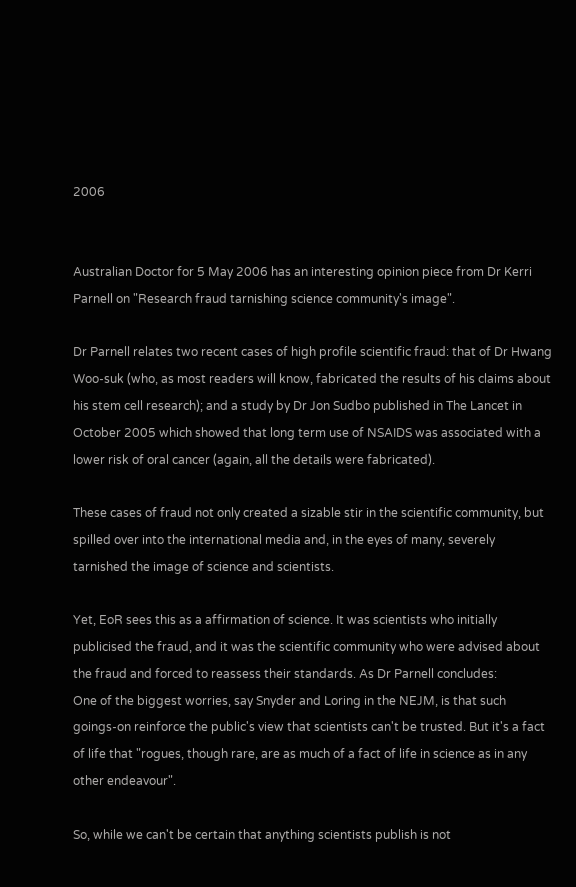2006


Australian Doctor for 5 May 2006 has an interesting opinion piece from Dr Kerri Parnell on "Research fraud tarnishing science community's image".

Dr Parnell relates two recent cases of high profile scientific fraud: that of Dr Hwang Woo-suk (who, as most readers will know, fabricated the results of his claims about his stem cell research); and a study by Dr Jon Sudbo published in The Lancet in October 2005 which showed that long term use of NSAIDS was associated with a lower risk of oral cancer (again, all the details were fabricated).

These cases of fraud not only created a sizable stir in the scientific community, but spilled over into the international media and, in the eyes of many, severely tarnished the image of science and scientists.

Yet, EoR sees this as a affirmation of science. It was scientists who initially publicised the fraud, and it was the scientific community who were advised about the fraud and forced to reassess their standards. As Dr Parnell concludes:
One of the biggest worries, say Snyder and Loring in the NEJM, is that such goings-on reinforce the public's view that scientists can't be trusted. But it's a fact of life that "rogues, though rare, are as much of a fact of life in science as in any other endeavour".

So, while we can't be certain that anything scientists publish is not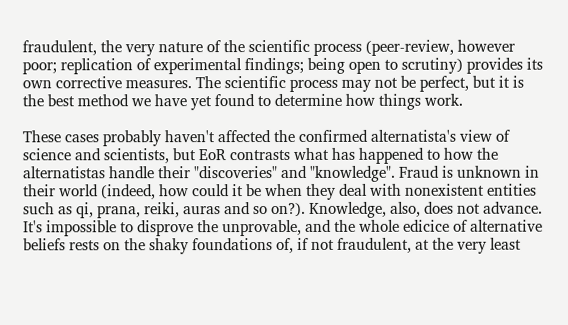fraudulent, the very nature of the scientific process (peer-review, however poor; replication of experimental findings; being open to scrutiny) provides its own corrective measures. The scientific process may not be perfect, but it is the best method we have yet found to determine how things work.

These cases probably haven't affected the confirmed alternatista's view of science and scientists, but EoR contrasts what has happened to how the alternatistas handle their "discoveries" and "knowledge". Fraud is unknown in their world (indeed, how could it be when they deal with nonexistent entities such as qi, prana, reiki, auras and so on?). Knowledge, also, does not advance. It's impossible to disprove the unprovable, and the whole edicice of alternative beliefs rests on the shaky foundations of, if not fraudulent, at the very least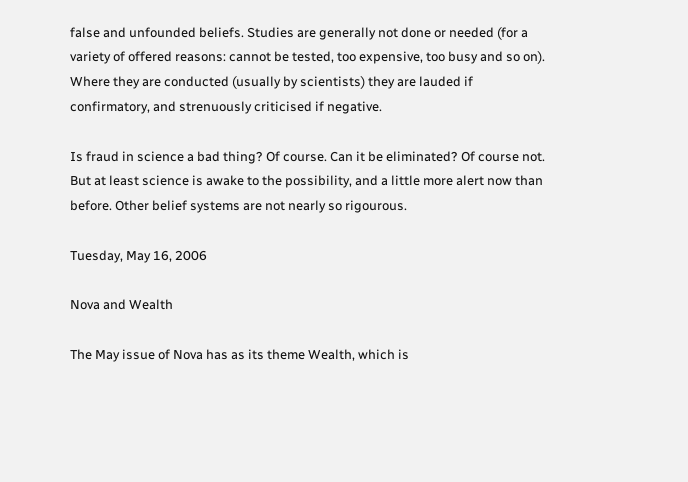false and unfounded beliefs. Studies are generally not done or needed (for a variety of offered reasons: cannot be tested, too expensive, too busy and so on). Where they are conducted (usually by scientists) they are lauded if confirmatory, and strenuously criticised if negative.

Is fraud in science a bad thing? Of course. Can it be eliminated? Of course not. But at least science is awake to the possibility, and a little more alert now than before. Other belief systems are not nearly so rigourous.

Tuesday, May 16, 2006

Nova and Wealth

The May issue of Nova has as its theme Wealth, which is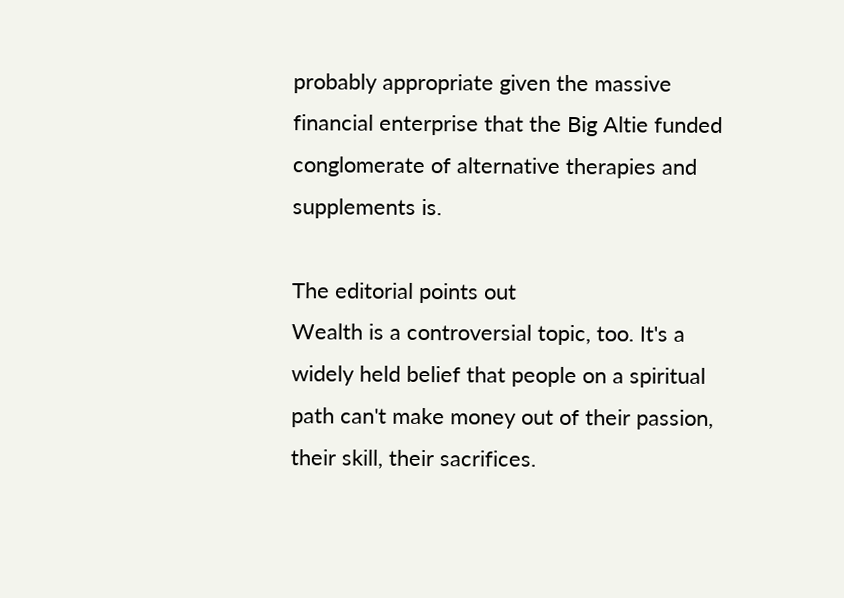probably appropriate given the massive financial enterprise that the Big Altie funded conglomerate of alternative therapies and supplements is.

The editorial points out
Wealth is a controversial topic, too. It's a widely held belief that people on a spiritual path can't make money out of their passion, their skill, their sacrifices.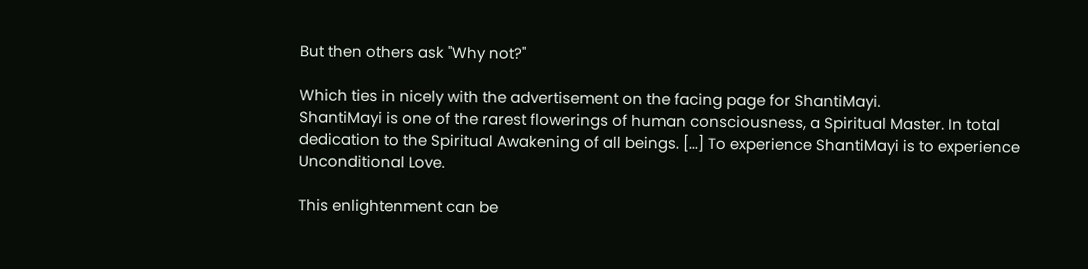But then others ask "Why not?"

Which ties in nicely with the advertisement on the facing page for ShantiMayi.
ShantiMayi is one of the rarest flowerings of human consciousness, a Spiritual Master. In total dedication to the Spiritual Awakening of all beings. [...] To experience ShantiMayi is to experience Unconditional Love.

This enlightenment can be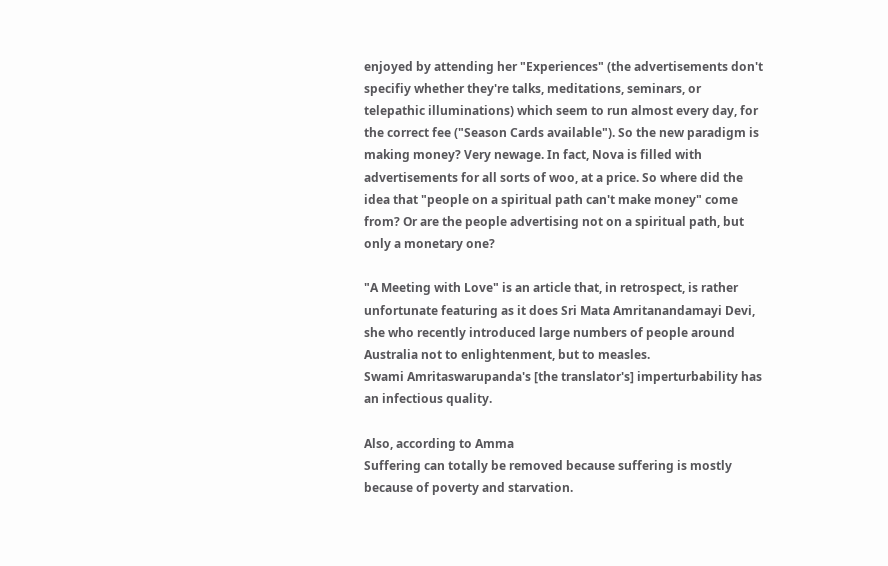enjoyed by attending her "Experiences" (the advertisements don't specifiy whether they're talks, meditations, seminars, or telepathic illuminations) which seem to run almost every day, for the correct fee ("Season Cards available"). So the new paradigm is making money? Very newage. In fact, Nova is filled with advertisements for all sorts of woo, at a price. So where did the idea that "people on a spiritual path can't make money" come from? Or are the people advertising not on a spiritual path, but only a monetary one?

"A Meeting with Love" is an article that, in retrospect, is rather unfortunate featuring as it does Sri Mata Amritanandamayi Devi, she who recently introduced large numbers of people around Australia not to enlightenment, but to measles.
Swami Amritaswarupanda's [the translator's] imperturbability has an infectious quality.

Also, according to Amma
Suffering can totally be removed because suffering is mostly because of poverty and starvation.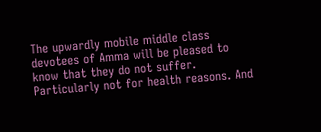The upwardly mobile middle class devotees of Amma will be pleased to know that they do not suffer. Particularly not for health reasons. And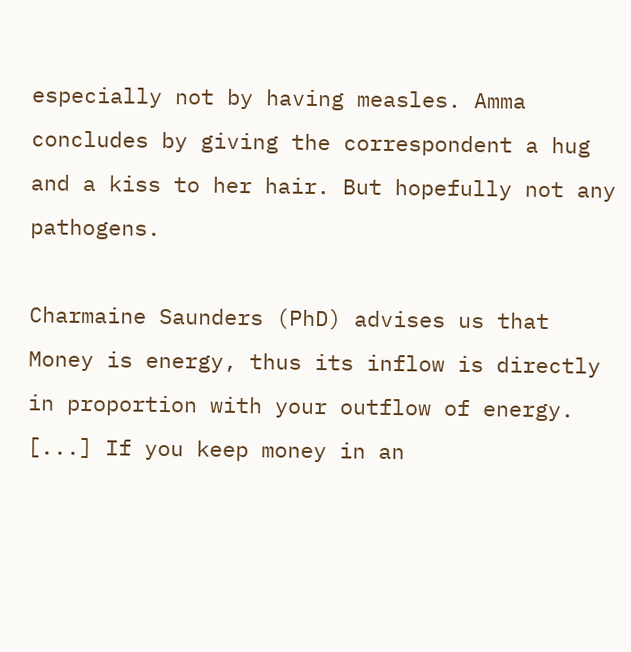especially not by having measles. Amma concludes by giving the correspondent a hug and a kiss to her hair. But hopefully not any pathogens.

Charmaine Saunders (PhD) advises us that
Money is energy, thus its inflow is directly in proportion with your outflow of energy. [...] If you keep money in an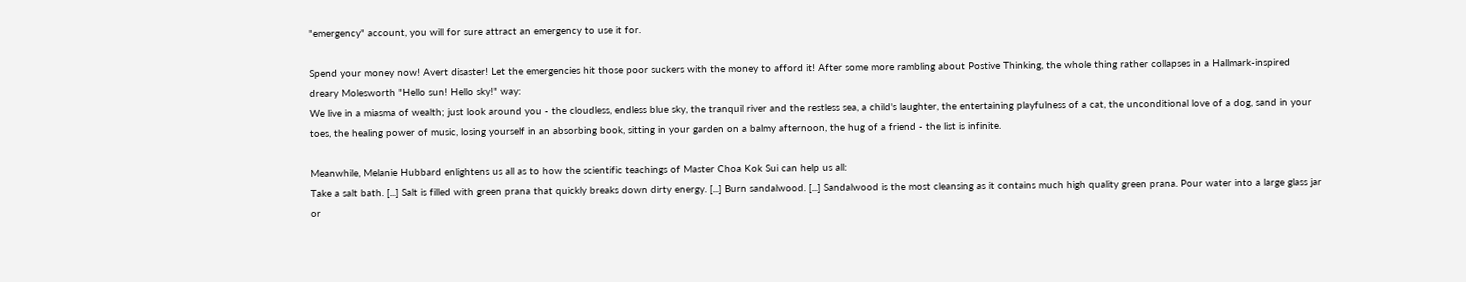"emergency" account, you will for sure attract an emergency to use it for.

Spend your money now! Avert disaster! Let the emergencies hit those poor suckers with the money to afford it! After some more rambling about Postive Thinking, the whole thing rather collapses in a Hallmark-inspired dreary Molesworth "Hello sun! Hello sky!" way:
We live in a miasma of wealth; just look around you - the cloudless, endless blue sky, the tranquil river and the restless sea, a child's laughter, the entertaining playfulness of a cat, the unconditional love of a dog, sand in your toes, the healing power of music, losing yourself in an absorbing book, sitting in your garden on a balmy afternoon, the hug of a friend - the list is infinite.

Meanwhile, Melanie Hubbard enlightens us all as to how the scientific teachings of Master Choa Kok Sui can help us all:
Take a salt bath. [...] Salt is filled with green prana that quickly breaks down dirty energy. [...] Burn sandalwood. [...] Sandalwood is the most cleansing as it contains much high quality green prana. Pour water into a large glass jar or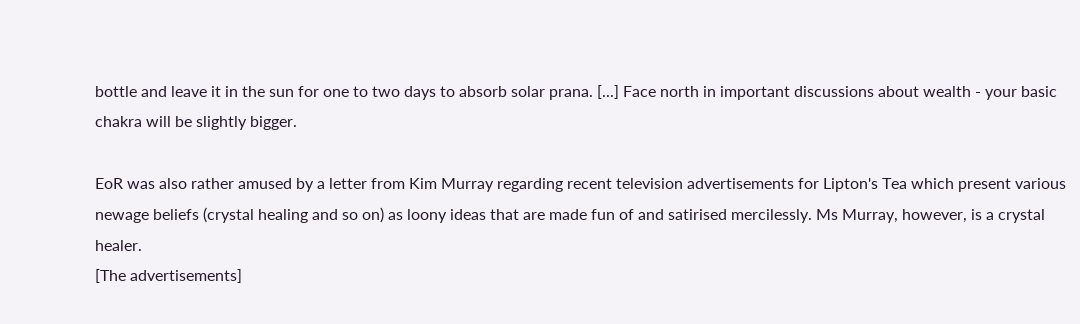bottle and leave it in the sun for one to two days to absorb solar prana. [...] Face north in important discussions about wealth - your basic chakra will be slightly bigger.

EoR was also rather amused by a letter from Kim Murray regarding recent television advertisements for Lipton's Tea which present various newage beliefs (crystal healing and so on) as loony ideas that are made fun of and satirised mercilessly. Ms Murray, however, is a crystal healer.
[The advertisements]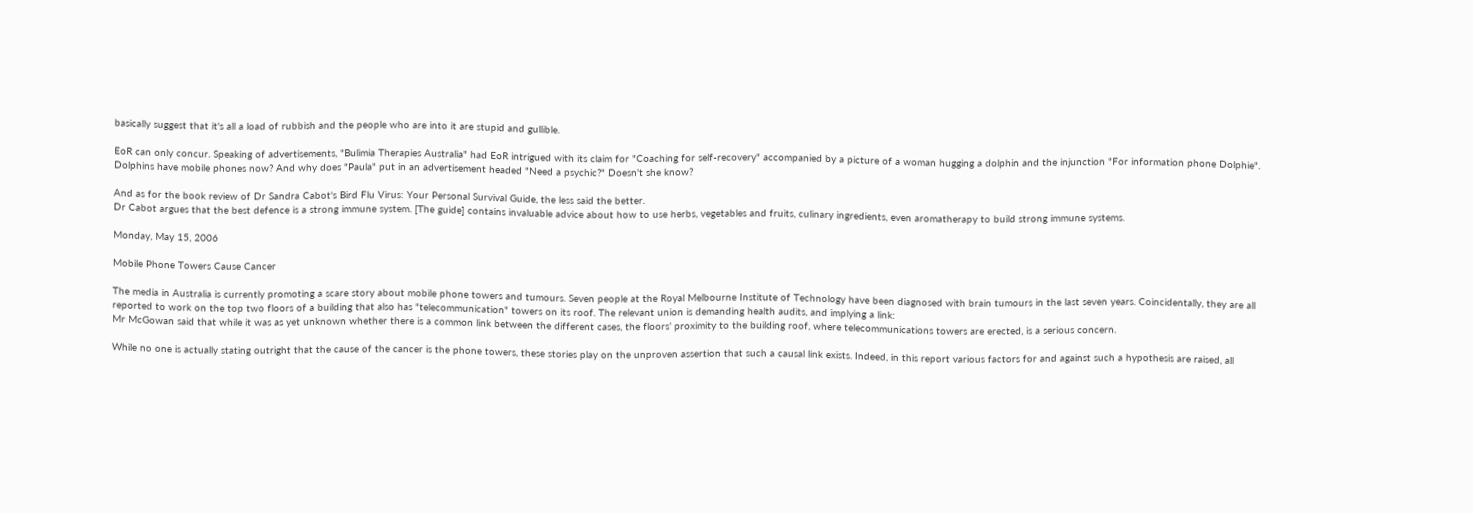basically suggest that it's all a load of rubbish and the people who are into it are stupid and gullible.

EoR can only concur. Speaking of advertisements, "Bulimia Therapies Australia" had EoR intrigued with its claim for "Coaching for self-recovery" accompanied by a picture of a woman hugging a dolphin and the injunction "For information phone Dolphie". Dolphins have mobile phones now? And why does "Paula" put in an advertisement headed "Need a psychic?" Doesn't she know?

And as for the book review of Dr Sandra Cabot's Bird Flu Virus: Your Personal Survival Guide, the less said the better.
Dr Cabot argues that the best defence is a strong immune system. [The guide] contains invaluable advice about how to use herbs, vegetables and fruits, culinary ingredients, even aromatherapy to build strong immune systems.

Monday, May 15, 2006

Mobile Phone Towers Cause Cancer

The media in Australia is currently promoting a scare story about mobile phone towers and tumours. Seven people at the Royal Melbourne Institute of Technology have been diagnosed with brain tumours in the last seven years. Coincidentally, they are all reported to work on the top two floors of a building that also has "telecommunication" towers on its roof. The relevant union is demanding health audits, and implying a link:
Mr McGowan said that while it was as yet unknown whether there is a common link between the different cases, the floors’ proximity to the building roof, where telecommunications towers are erected, is a serious concern.

While no one is actually stating outright that the cause of the cancer is the phone towers, these stories play on the unproven assertion that such a causal link exists. Indeed, in this report various factors for and against such a hypothesis are raised, all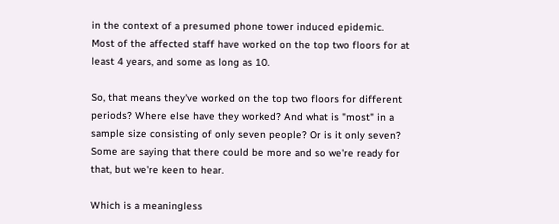in the context of a presumed phone tower induced epidemic.
Most of the affected staff have worked on the top two floors for at least 4 years, and some as long as 10.

So, that means they've worked on the top two floors for different periods? Where else have they worked? And what is "most" in a sample size consisting of only seven people? Or is it only seven?
Some are saying that there could be more and so we're ready for that, but we're keen to hear.

Which is a meaningless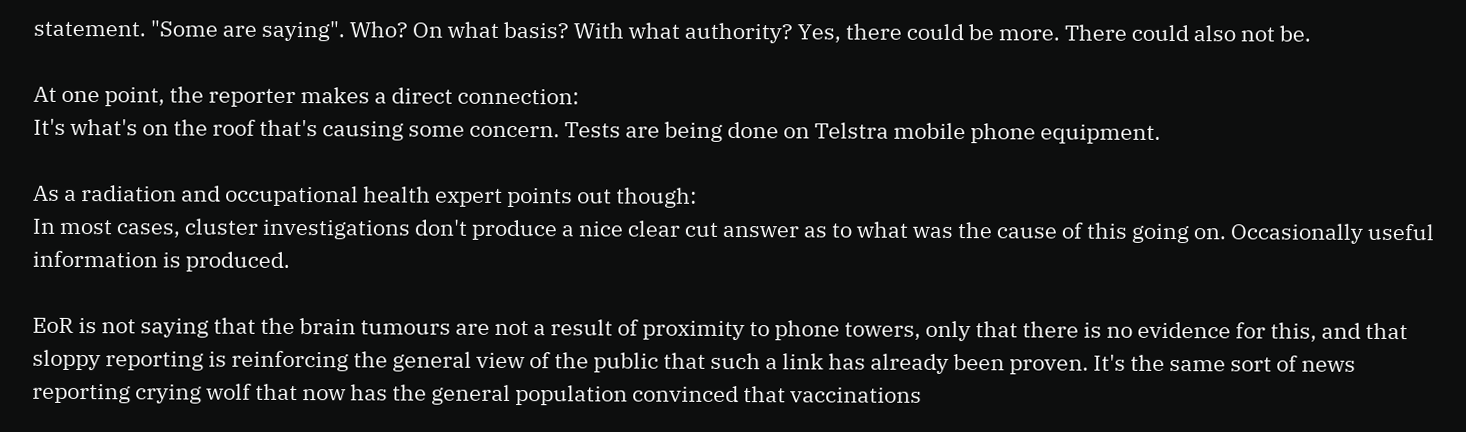statement. "Some are saying". Who? On what basis? With what authority? Yes, there could be more. There could also not be.

At one point, the reporter makes a direct connection:
It's what's on the roof that's causing some concern. Tests are being done on Telstra mobile phone equipment.

As a radiation and occupational health expert points out though:
In most cases, cluster investigations don't produce a nice clear cut answer as to what was the cause of this going on. Occasionally useful information is produced.

EoR is not saying that the brain tumours are not a result of proximity to phone towers, only that there is no evidence for this, and that sloppy reporting is reinforcing the general view of the public that such a link has already been proven. It's the same sort of news reporting crying wolf that now has the general population convinced that vaccinations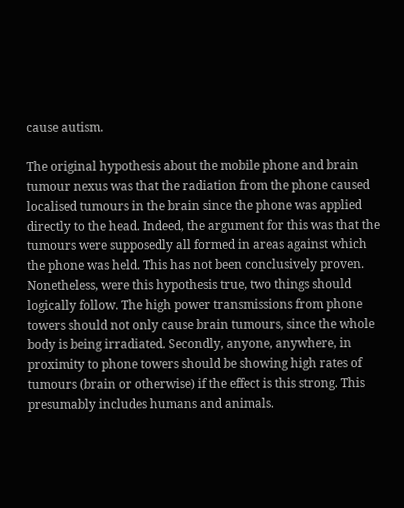cause autism.

The original hypothesis about the mobile phone and brain tumour nexus was that the radiation from the phone caused localised tumours in the brain since the phone was applied directly to the head. Indeed, the argument for this was that the tumours were supposedly all formed in areas against which the phone was held. This has not been conclusively proven. Nonetheless, were this hypothesis true, two things should logically follow. The high power transmissions from phone towers should not only cause brain tumours, since the whole body is being irradiated. Secondly, anyone, anywhere, in proximity to phone towers should be showing high rates of tumours (brain or otherwise) if the effect is this strong. This presumably includes humans and animals.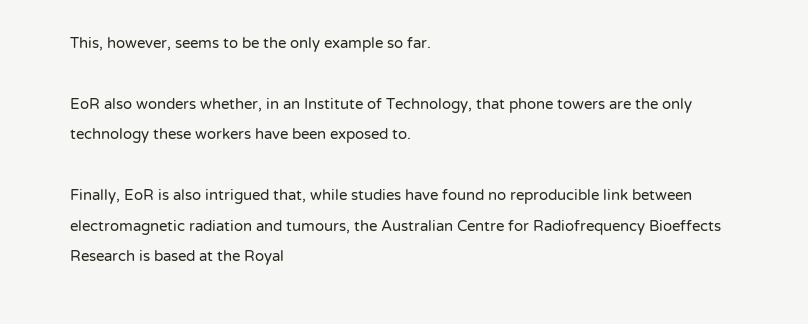This, however, seems to be the only example so far.

EoR also wonders whether, in an Institute of Technology, that phone towers are the only technology these workers have been exposed to.

Finally, EoR is also intrigued that, while studies have found no reproducible link between electromagnetic radiation and tumours, the Australian Centre for Radiofrequency Bioeffects Research is based at the Royal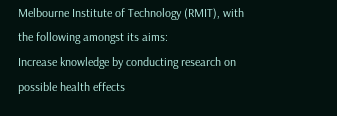Melbourne Institute of Technology (RMIT), with the following amongst its aims:
Increase knowledge by conducting research on possible health effects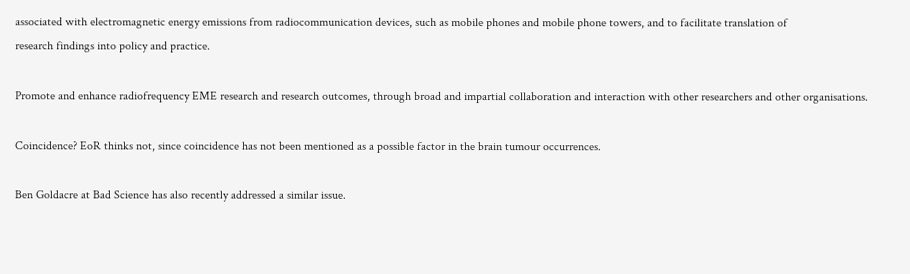associated with electromagnetic energy emissions from radiocommunication devices, such as mobile phones and mobile phone towers, and to facilitate translation of
research findings into policy and practice.

Promote and enhance radiofrequency EME research and research outcomes, through broad and impartial collaboration and interaction with other researchers and other organisations.

Coincidence? EoR thinks not, since coincidence has not been mentioned as a possible factor in the brain tumour occurrences.

Ben Goldacre at Bad Science has also recently addressed a similar issue.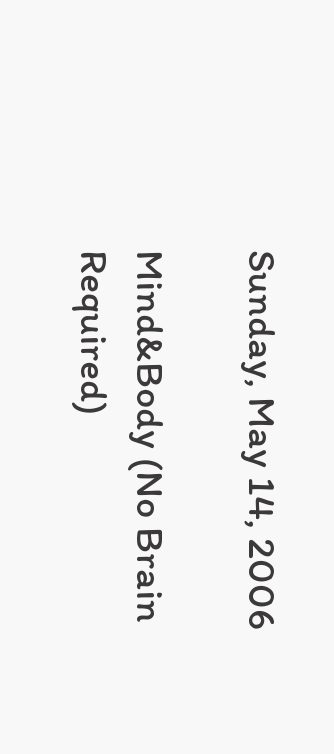Sunday, May 14, 2006

Mind&Body (No Brain Required)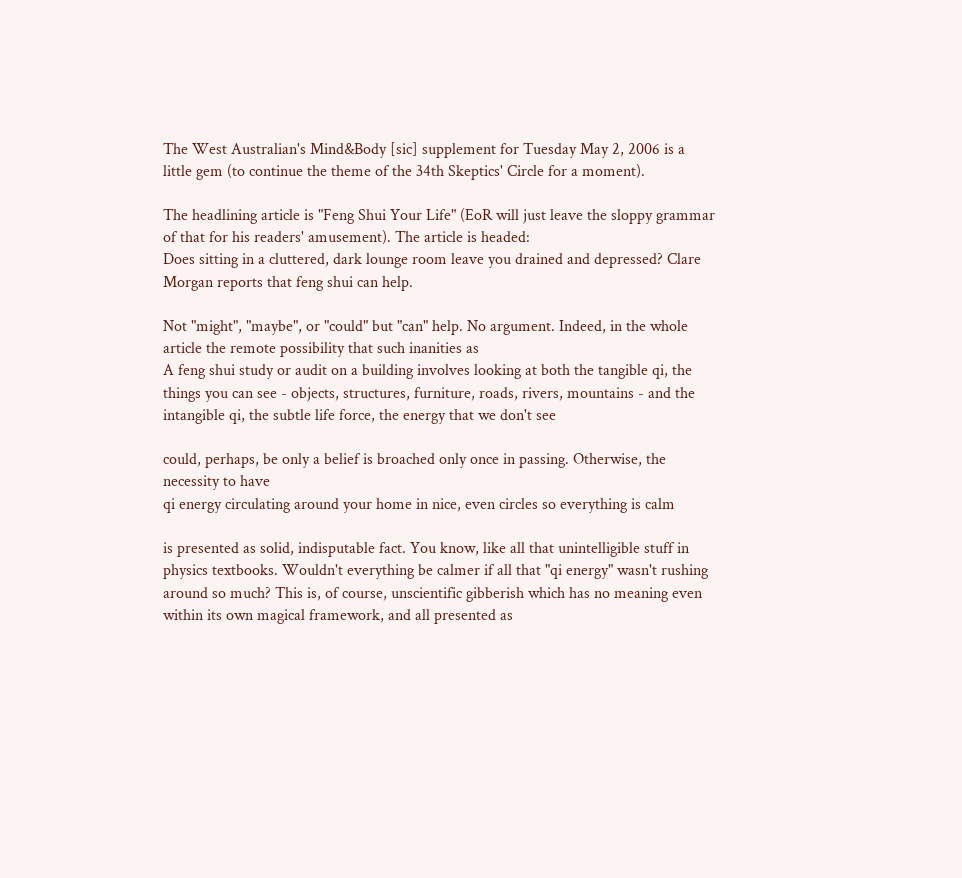The West Australian's Mind&Body [sic] supplement for Tuesday May 2, 2006 is a little gem (to continue the theme of the 34th Skeptics' Circle for a moment).

The headlining article is "Feng Shui Your Life" (EoR will just leave the sloppy grammar of that for his readers' amusement). The article is headed:
Does sitting in a cluttered, dark lounge room leave you drained and depressed? Clare Morgan reports that feng shui can help.

Not "might", "maybe", or "could" but "can" help. No argument. Indeed, in the whole article the remote possibility that such inanities as
A feng shui study or audit on a building involves looking at both the tangible qi, the things you can see - objects, structures, furniture, roads, rivers, mountains - and the intangible qi, the subtle life force, the energy that we don't see

could, perhaps, be only a belief is broached only once in passing. Otherwise, the necessity to have
qi energy circulating around your home in nice, even circles so everything is calm

is presented as solid, indisputable fact. You know, like all that unintelligible stuff in physics textbooks. Wouldn't everything be calmer if all that "qi energy" wasn't rushing around so much? This is, of course, unscientific gibberish which has no meaning even within its own magical framework, and all presented as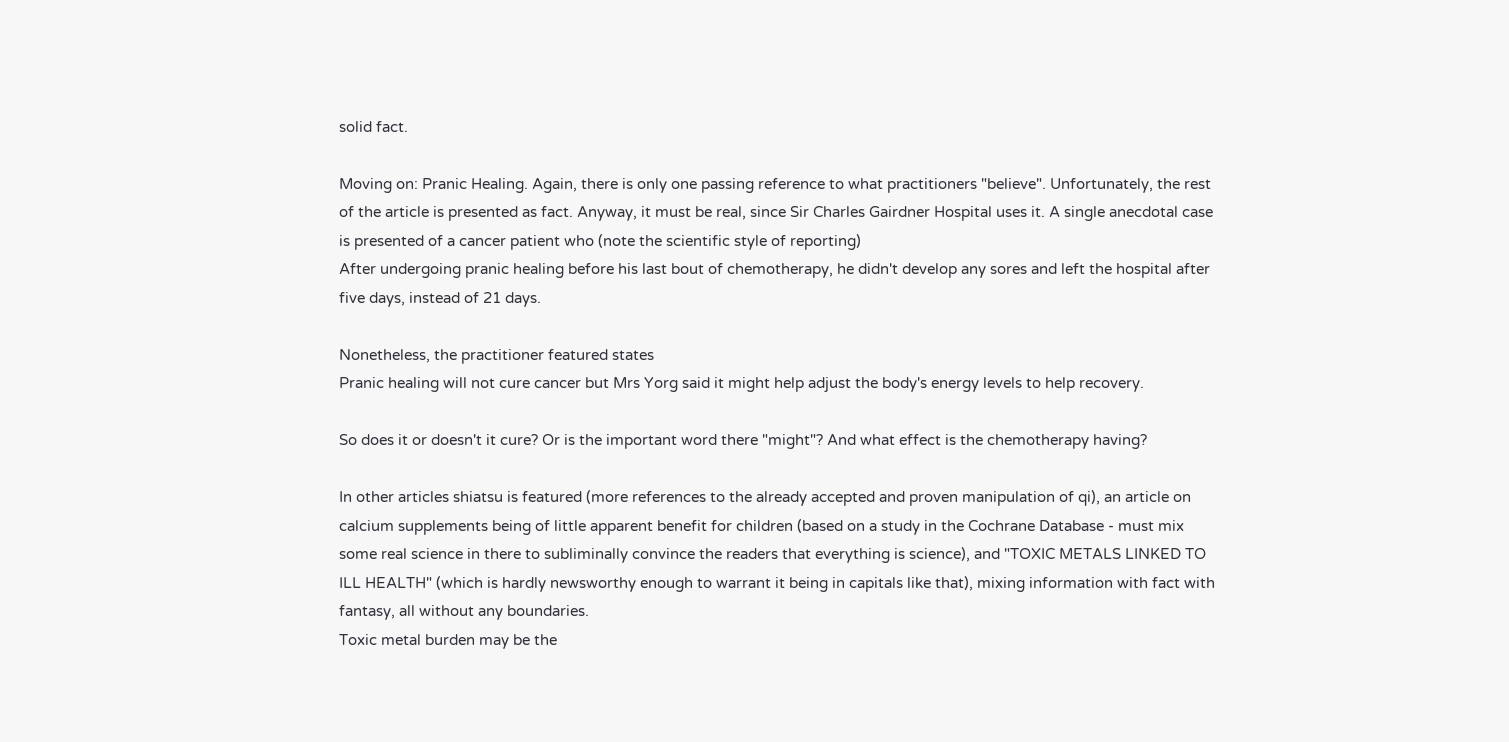solid fact.

Moving on: Pranic Healing. Again, there is only one passing reference to what practitioners "believe". Unfortunately, the rest of the article is presented as fact. Anyway, it must be real, since Sir Charles Gairdner Hospital uses it. A single anecdotal case is presented of a cancer patient who (note the scientific style of reporting)
After undergoing pranic healing before his last bout of chemotherapy, he didn't develop any sores and left the hospital after five days, instead of 21 days.

Nonetheless, the practitioner featured states
Pranic healing will not cure cancer but Mrs Yorg said it might help adjust the body's energy levels to help recovery.

So does it or doesn't it cure? Or is the important word there "might"? And what effect is the chemotherapy having?

In other articles shiatsu is featured (more references to the already accepted and proven manipulation of qi), an article on calcium supplements being of little apparent benefit for children (based on a study in the Cochrane Database - must mix some real science in there to subliminally convince the readers that everything is science), and "TOXIC METALS LINKED TO ILL HEALTH" (which is hardly newsworthy enough to warrant it being in capitals like that), mixing information with fact with fantasy, all without any boundaries.
Toxic metal burden may be the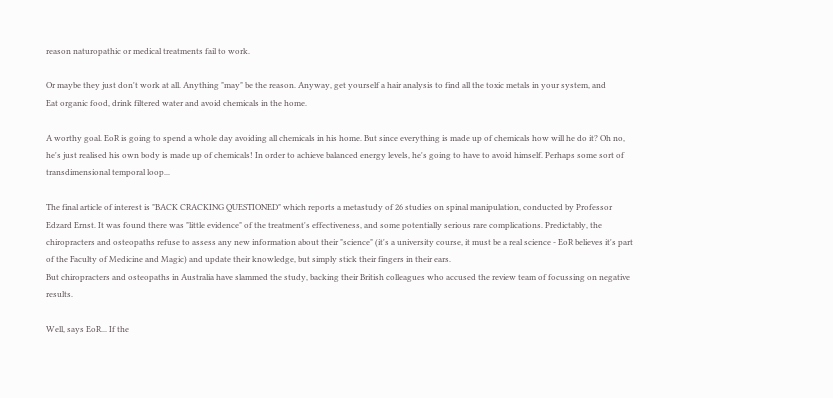reason naturopathic or medical treatments fail to work.

Or maybe they just don't work at all. Anything "may" be the reason. Anyway, get yourself a hair analysis to find all the toxic metals in your system, and
Eat organic food, drink filtered water and avoid chemicals in the home.

A worthy goal. EoR is going to spend a whole day avoiding all chemicals in his home. But since everything is made up of chemicals how will he do it? Oh no, he's just realised his own body is made up of chemicals! In order to achieve balanced energy levels, he's going to have to avoid himself. Perhaps some sort of transdimensional temporal loop...

The final article of interest is "BACK CRACKING QUESTIONED" which reports a metastudy of 26 studies on spinal manipulation, conducted by Professor Edzard Ernst. It was found there was "little evidence" of the treatment's effectiveness, and some potentially serious rare complications. Predictably, the chiropracters and osteopaths refuse to assess any new information about their "science" (it's a university course, it must be a real science - EoR believes it's part of the Faculty of Medicine and Magic) and update their knowledge, but simply stick their fingers in their ears.
But chiropracters and osteopaths in Australia have slammed the study, backing their British colleagues who accused the review team of focussing on negative results.

Well, says EoR... If the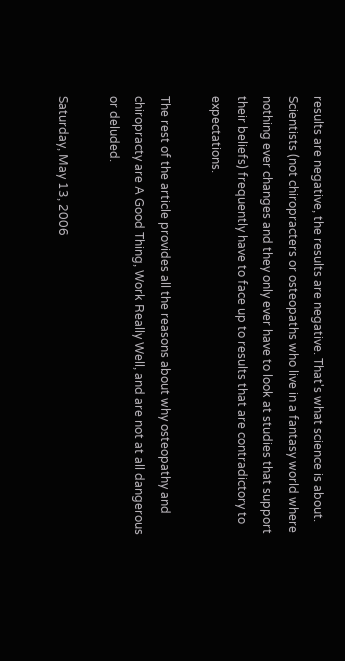results are negative, the results are negative. That's what science is about. Scientists (not chiropracters or osteopaths who live in a fantasy world where nothing ever changes and they only ever have to look at studies that support their beliefs) frequently have to face up to results that are contradictory to expectations.

The rest of the article provides all the reasons about why osteopathy and chiropracty are A Good Thing, Work Really Well, and are not at all dangerous or deluded.

Saturday, May 13, 2006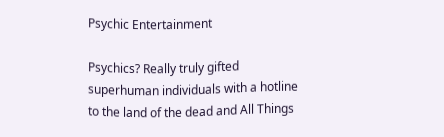Psychic Entertainment

Psychics? Really truly gifted superhuman individuals with a hotline to the land of the dead and All Things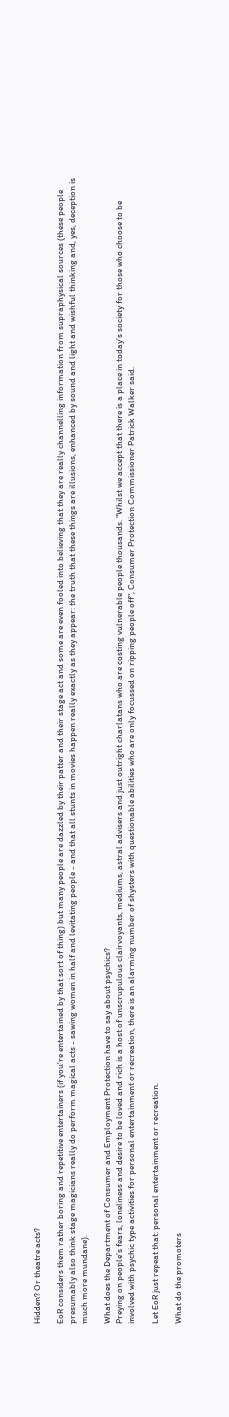Hidden? Or theatre acts?

EoR considers them rather boring and repetitive entertainers (if you're entertained by that sort of thing) but many people are dazzled by their patter and their stage act and some are even fooled into believing that they are really channelling information from supraphysical sources (these people presumably also think stage magicians really do perform magical acts - sawing women in half and levitating people - and that all stunts in movies happen really exactly as they appear: the truth that these things are illusions, enhanced by sound and light and wishful thinking and, yes, deception is much more mundane).

What does the Department of Consumer and Employment Protection have to say about psychics?
Preying on people’s fears, loneliness and desire to be loved and rich is a host of unscrupulous clairvoyants, mediums, astral advisers and just outright charlatans who are costing vulnerable people thousands. "Whilst we accept that there is a place in today’s society for those who choose to be involved with psychic type activities for personal entertainment or recreation, there is an alarming number of shysters with questionable abilities who are only focussed on ripping people off", Consumer Protection Commissioner Patrick Walker said.

Let EoR just repeat that: personal entertainment or recreation.

What do the promoters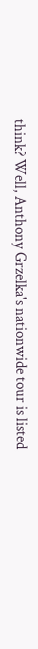think? Well, Anthony Grzelka's nationwide tour is listed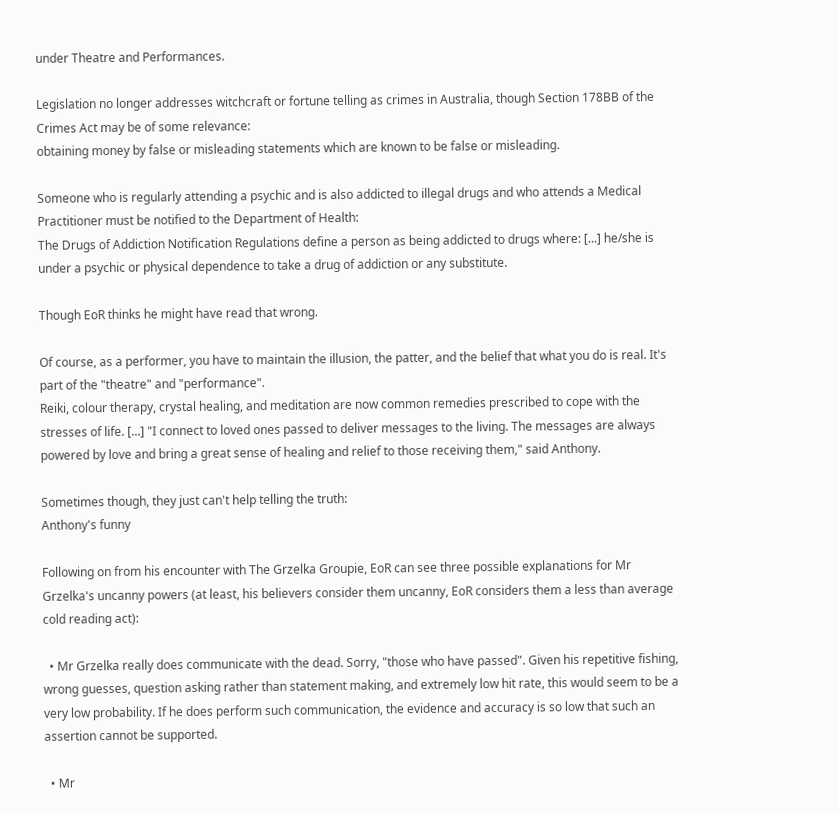under Theatre and Performances.

Legislation no longer addresses witchcraft or fortune telling as crimes in Australia, though Section 178BB of the Crimes Act may be of some relevance:
obtaining money by false or misleading statements which are known to be false or misleading.

Someone who is regularly attending a psychic and is also addicted to illegal drugs and who attends a Medical Practitioner must be notified to the Department of Health:
The Drugs of Addiction Notification Regulations define a person as being addicted to drugs where: [...] he/she is under a psychic or physical dependence to take a drug of addiction or any substitute.

Though EoR thinks he might have read that wrong.

Of course, as a performer, you have to maintain the illusion, the patter, and the belief that what you do is real. It's part of the "theatre" and "performance".
Reiki, colour therapy, crystal healing, and meditation are now common remedies prescribed to cope with the stresses of life. [...] "I connect to loved ones passed to deliver messages to the living. The messages are always powered by love and bring a great sense of healing and relief to those receiving them," said Anthony.

Sometimes though, they just can't help telling the truth:
Anthony's funny

Following on from his encounter with The Grzelka Groupie, EoR can see three possible explanations for Mr Grzelka's uncanny powers (at least, his believers consider them uncanny, EoR considers them a less than average cold reading act):

  • Mr Grzelka really does communicate with the dead. Sorry, "those who have passed". Given his repetitive fishing, wrong guesses, question asking rather than statement making, and extremely low hit rate, this would seem to be a very low probability. If he does perform such communication, the evidence and accuracy is so low that such an assertion cannot be supported.

  • Mr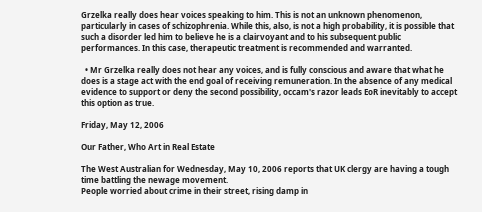Grzelka really does hear voices speaking to him. This is not an unknown phenomenon, particularly in cases of schizophrenia. While this, also, is not a high probability, it is possible that such a disorder led him to believe he is a clairvoyant and to his subsequent public performances. In this case, therapeutic treatment is recommended and warranted.

  • Mr Grzelka really does not hear any voices, and is fully conscious and aware that what he does is a stage act with the end goal of receiving remuneration. In the absence of any medical evidence to support or deny the second possibility, occam's razor leads EoR inevitably to accept this option as true.

Friday, May 12, 2006

Our Father, Who Art in Real Estate

The West Australian for Wednesday, May 10, 2006 reports that UK clergy are having a tough time battling the newage movement.
People worried about crime in their street, rising damp in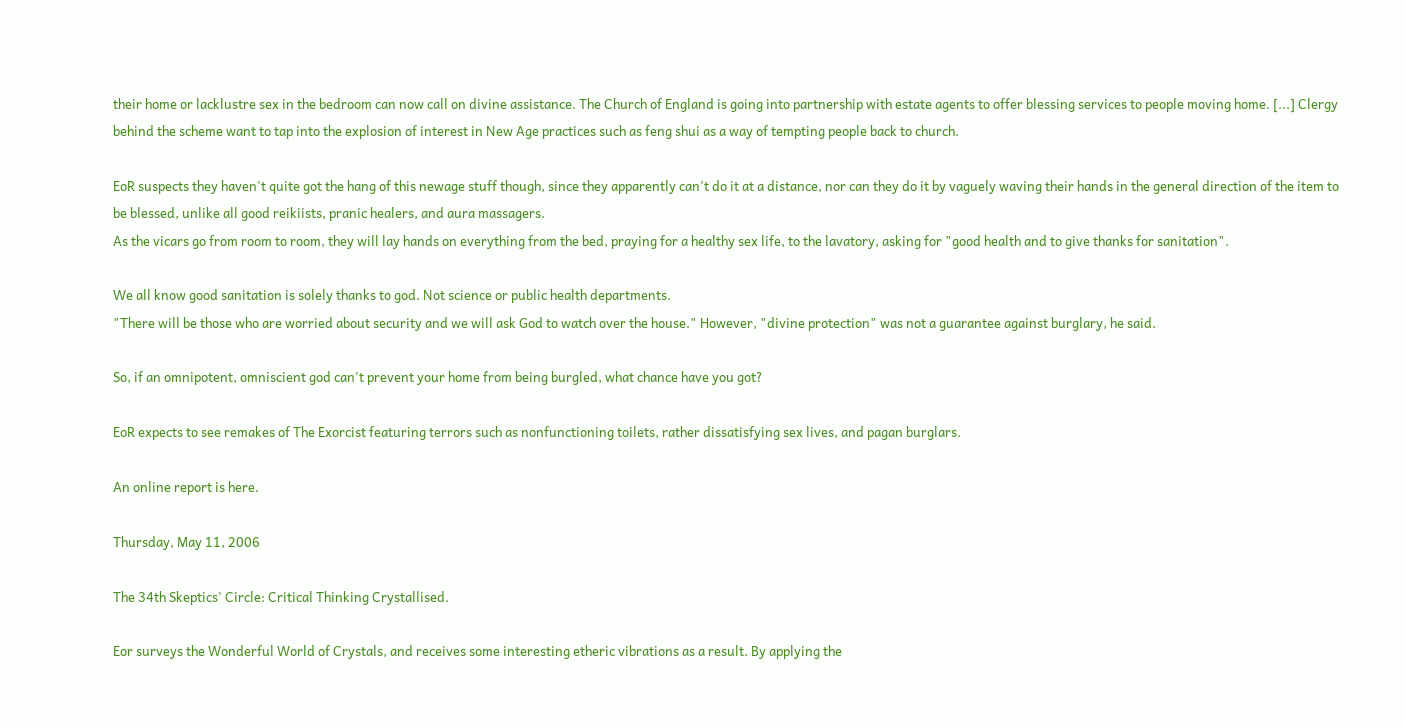their home or lacklustre sex in the bedroom can now call on divine assistance. The Church of England is going into partnership with estate agents to offer blessing services to people moving home. [...] Clergy behind the scheme want to tap into the explosion of interest in New Age practices such as feng shui as a way of tempting people back to church.

EoR suspects they haven't quite got the hang of this newage stuff though, since they apparently can't do it at a distance, nor can they do it by vaguely waving their hands in the general direction of the item to be blessed, unlike all good reikiists, pranic healers, and aura massagers.
As the vicars go from room to room, they will lay hands on everything from the bed, praying for a healthy sex life, to the lavatory, asking for "good health and to give thanks for sanitation".

We all know good sanitation is solely thanks to god. Not science or public health departments.
"There will be those who are worried about security and we will ask God to watch over the house." However, "divine protection" was not a guarantee against burglary, he said.

So, if an omnipotent, omniscient god can't prevent your home from being burgled, what chance have you got?

EoR expects to see remakes of The Exorcist featuring terrors such as nonfunctioning toilets, rather dissatisfying sex lives, and pagan burglars.

An online report is here.

Thursday, May 11, 2006

The 34th Skeptics' Circle: Critical Thinking Crystallised.

Eor surveys the Wonderful World of Crystals, and receives some interesting etheric vibrations as a result. By applying the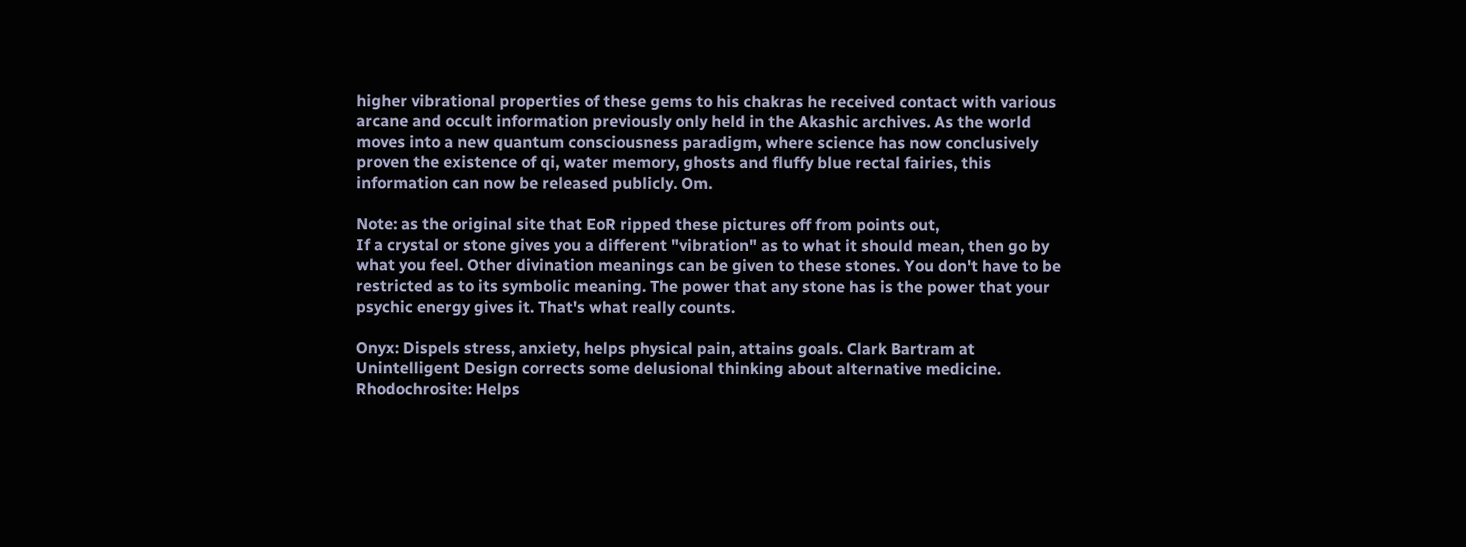higher vibrational properties of these gems to his chakras he received contact with various arcane and occult information previously only held in the Akashic archives. As the world moves into a new quantum consciousness paradigm, where science has now conclusively proven the existence of qi, water memory, ghosts and fluffy blue rectal fairies, this information can now be released publicly. Om.

Note: as the original site that EoR ripped these pictures off from points out,
If a crystal or stone gives you a different "vibration" as to what it should mean, then go by what you feel. Other divination meanings can be given to these stones. You don't have to be restricted as to its symbolic meaning. The power that any stone has is the power that your psychic energy gives it. That's what really counts.

Onyx: Dispels stress, anxiety, helps physical pain, attains goals. Clark Bartram at Unintelligent Design corrects some delusional thinking about alternative medicine.
Rhodochrosite: Helps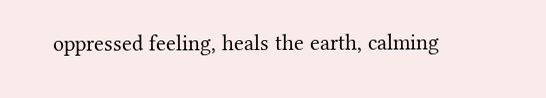oppressed feeling, heals the earth, calming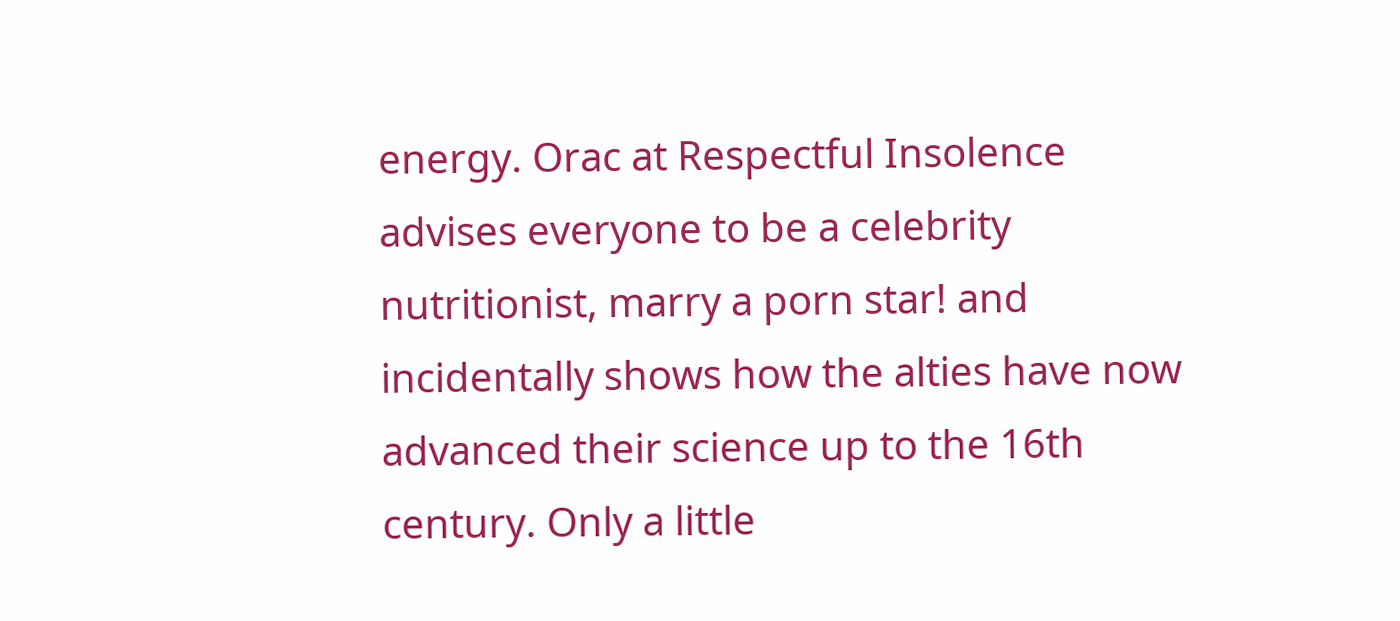energy. Orac at Respectful Insolence advises everyone to be a celebrity nutritionist, marry a porn star! and incidentally shows how the alties have now advanced their science up to the 16th century. Only a little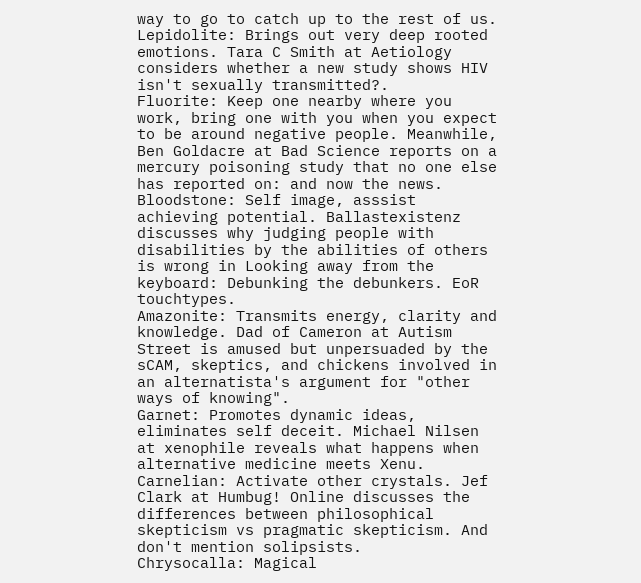way to go to catch up to the rest of us.
Lepidolite: Brings out very deep rooted emotions. Tara C Smith at Aetiology considers whether a new study shows HIV isn't sexually transmitted?.
Fluorite: Keep one nearby where you work, bring one with you when you expect to be around negative people. Meanwhile, Ben Goldacre at Bad Science reports on a mercury poisoning study that no one else has reported on: and now the news.
Bloodstone: Self image, asssist achieving potential. Ballastexistenz discusses why judging people with disabilities by the abilities of others is wrong in Looking away from the keyboard: Debunking the debunkers. EoR touchtypes.
Amazonite: Transmits energy, clarity and knowledge. Dad of Cameron at Autism Street is amused but unpersuaded by the sCAM, skeptics, and chickens involved in an alternatista's argument for "other ways of knowing".
Garnet: Promotes dynamic ideas, eliminates self deceit. Michael Nilsen at xenophile reveals what happens when alternative medicine meets Xenu.
Carnelian: Activate other crystals. Jef Clark at Humbug! Online discusses the differences between philosophical skepticism vs pragmatic skepticism. And don't mention solipsists.
Chrysocalla: Magical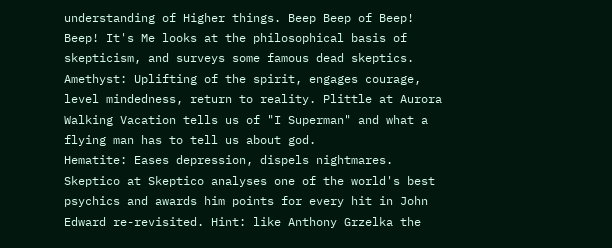understanding of Higher things. Beep Beep of Beep! Beep! It's Me looks at the philosophical basis of skepticism, and surveys some famous dead skeptics.
Amethyst: Uplifting of the spirit, engages courage, level mindedness, return to reality. Plittle at Aurora Walking Vacation tells us of "I Superman" and what a flying man has to tell us about god.
Hematite: Eases depression, dispels nightmares. Skeptico at Skeptico analyses one of the world's best psychics and awards him points for every hit in John Edward re-revisited. Hint: like Anthony Grzelka the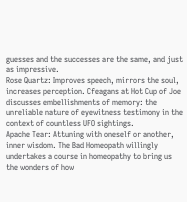guesses and the successes are the same, and just as impressive.
Rose Quartz: Improves speech, mirrors the soul, increases perception. Cfeagans at Hot Cup of Joe discusses embellishments of memory: the unreliable nature of eyewitness testimony in the context of countless UFO sightings.
Apache Tear: Attuning with oneself or another, inner wisdom. The Bad Homeopath willingly undertakes a course in homeopathy to bring us the wonders of how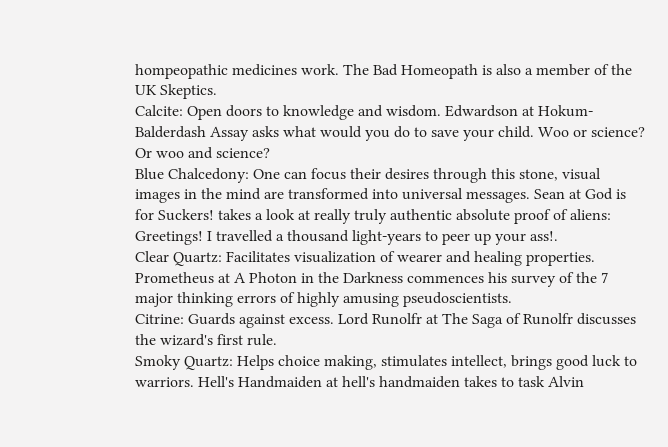hompeopathic medicines work. The Bad Homeopath is also a member of the UK Skeptics.
Calcite: Open doors to knowledge and wisdom. Edwardson at Hokum-Balderdash Assay asks what would you do to save your child. Woo or science? Or woo and science?
Blue Chalcedony: One can focus their desires through this stone, visual images in the mind are transformed into universal messages. Sean at God is for Suckers! takes a look at really truly authentic absolute proof of aliens: Greetings! I travelled a thousand light-years to peer up your ass!.
Clear Quartz: Facilitates visualization of wearer and healing properties. Prometheus at A Photon in the Darkness commences his survey of the 7 major thinking errors of highly amusing pseudoscientists.
Citrine: Guards against excess. Lord Runolfr at The Saga of Runolfr discusses the wizard's first rule.
Smoky Quartz: Helps choice making, stimulates intellect, brings good luck to warriors. Hell's Handmaiden at hell's handmaiden takes to task Alvin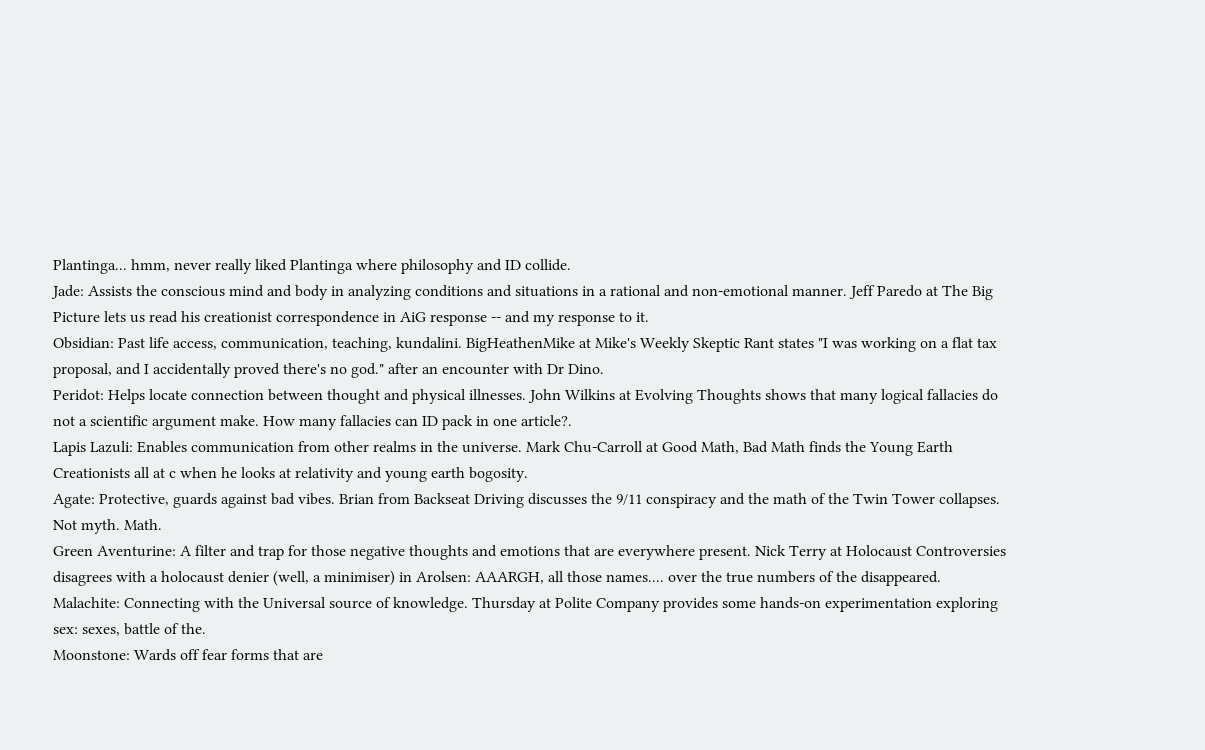Plantinga... hmm, never really liked Plantinga where philosophy and ID collide.
Jade: Assists the conscious mind and body in analyzing conditions and situations in a rational and non-emotional manner. Jeff Paredo at The Big Picture lets us read his creationist correspondence in AiG response -- and my response to it.
Obsidian: Past life access, communication, teaching, kundalini. BigHeathenMike at Mike's Weekly Skeptic Rant states "I was working on a flat tax proposal, and I accidentally proved there's no god." after an encounter with Dr Dino.
Peridot: Helps locate connection between thought and physical illnesses. John Wilkins at Evolving Thoughts shows that many logical fallacies do not a scientific argument make. How many fallacies can ID pack in one article?.
Lapis Lazuli: Enables communication from other realms in the universe. Mark Chu-Carroll at Good Math, Bad Math finds the Young Earth Creationists all at c when he looks at relativity and young earth bogosity.
Agate: Protective, guards against bad vibes. Brian from Backseat Driving discusses the 9/11 conspiracy and the math of the Twin Tower collapses. Not myth. Math.
Green Aventurine: A filter and trap for those negative thoughts and emotions that are everywhere present. Nick Terry at Holocaust Controversies disagrees with a holocaust denier (well, a minimiser) in Arolsen: AAARGH, all those names.... over the true numbers of the disappeared.
Malachite: Connecting with the Universal source of knowledge. Thursday at Polite Company provides some hands-on experimentation exploring sex: sexes, battle of the.
Moonstone: Wards off fear forms that are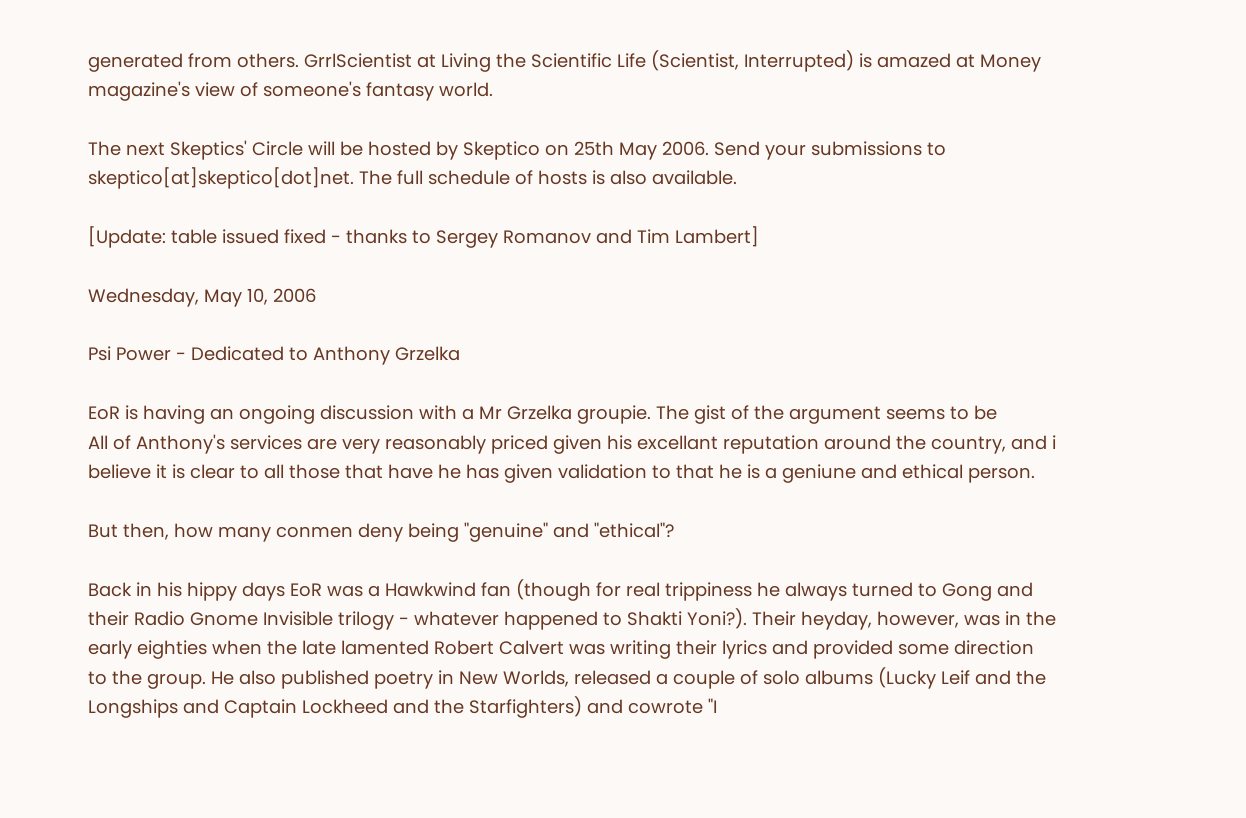generated from others. GrrlScientist at Living the Scientific Life (Scientist, Interrupted) is amazed at Money magazine's view of someone's fantasy world.

The next Skeptics' Circle will be hosted by Skeptico on 25th May 2006. Send your submissions to skeptico[at]skeptico[dot]net. The full schedule of hosts is also available.

[Update: table issued fixed - thanks to Sergey Romanov and Tim Lambert]

Wednesday, May 10, 2006

Psi Power - Dedicated to Anthony Grzelka

EoR is having an ongoing discussion with a Mr Grzelka groupie. The gist of the argument seems to be
All of Anthony's services are very reasonably priced given his excellant reputation around the country, and i believe it is clear to all those that have he has given validation to that he is a geniune and ethical person.

But then, how many conmen deny being "genuine" and "ethical"?

Back in his hippy days EoR was a Hawkwind fan (though for real trippiness he always turned to Gong and their Radio Gnome Invisible trilogy - whatever happened to Shakti Yoni?). Their heyday, however, was in the early eighties when the late lamented Robert Calvert was writing their lyrics and provided some direction to the group. He also published poetry in New Worlds, released a couple of solo albums (Lucky Leif and the Longships and Captain Lockheed and the Starfighters) and cowrote "I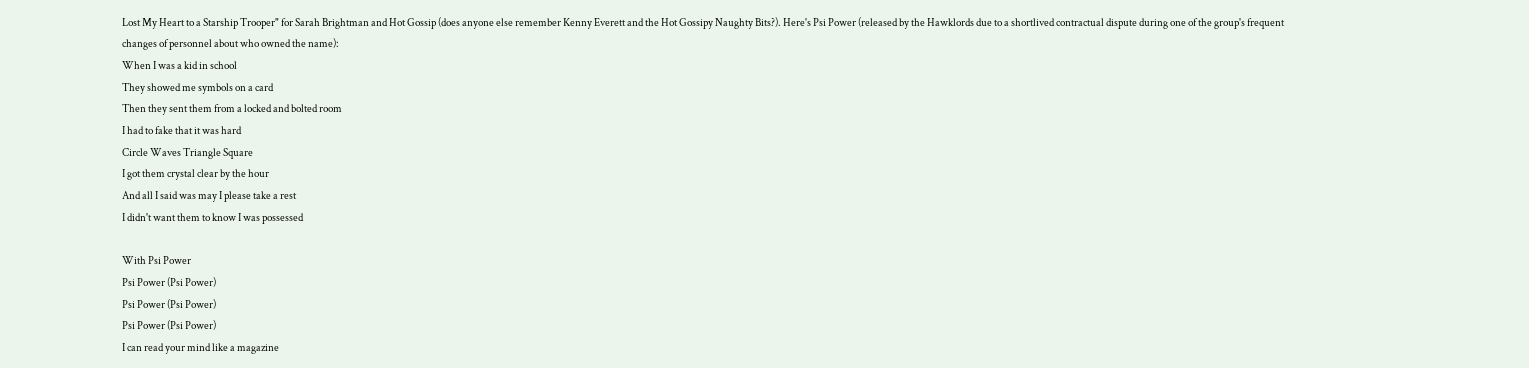Lost My Heart to a Starship Trooper" for Sarah Brightman and Hot Gossip (does anyone else remember Kenny Everett and the Hot Gossipy Naughty Bits?). Here's Psi Power (released by the Hawklords due to a shortlived contractual dispute during one of the group's frequent changes of personnel about who owned the name):
When I was a kid in school
They showed me symbols on a card
Then they sent them from a locked and bolted room
I had to fake that it was hard
Circle Waves Triangle Square
I got them crystal clear by the hour
And all I said was may I please take a rest
I didn't want them to know I was possessed

With Psi Power
Psi Power (Psi Power)
Psi Power (Psi Power)
Psi Power (Psi Power)
I can read your mind like a magazine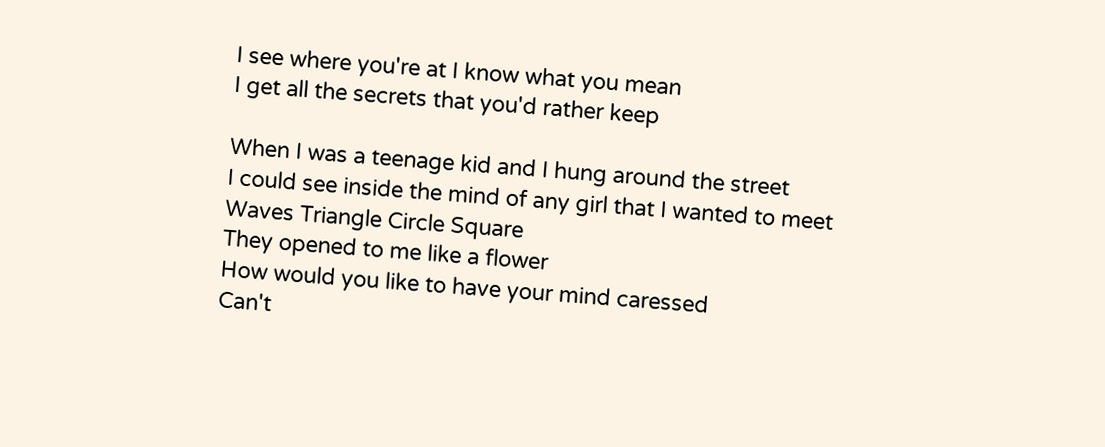I see where you're at I know what you mean
I get all the secrets that you'd rather keep

When I was a teenage kid and I hung around the street
I could see inside the mind of any girl that I wanted to meet
Waves Triangle Circle Square
They opened to me like a flower
How would you like to have your mind caressed
Can't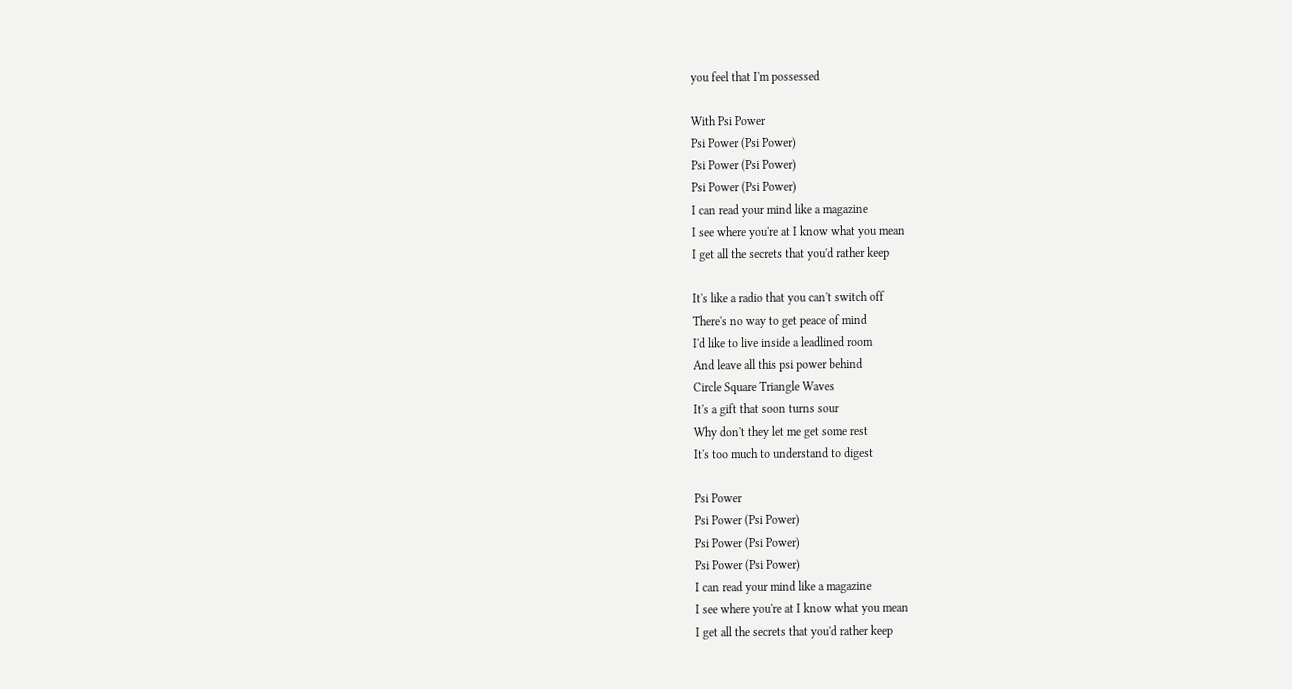you feel that I'm possessed

With Psi Power
Psi Power (Psi Power)
Psi Power (Psi Power)
Psi Power (Psi Power)
I can read your mind like a magazine
I see where you're at I know what you mean
I get all the secrets that you'd rather keep

It's like a radio that you can't switch off
There's no way to get peace of mind
I'd like to live inside a leadlined room
And leave all this psi power behind
Circle Square Triangle Waves
It's a gift that soon turns sour
Why don't they let me get some rest
It's too much to understand to digest

Psi Power
Psi Power (Psi Power)
Psi Power (Psi Power)
Psi Power (Psi Power)
I can read your mind like a magazine
I see where you're at I know what you mean
I get all the secrets that you'd rather keep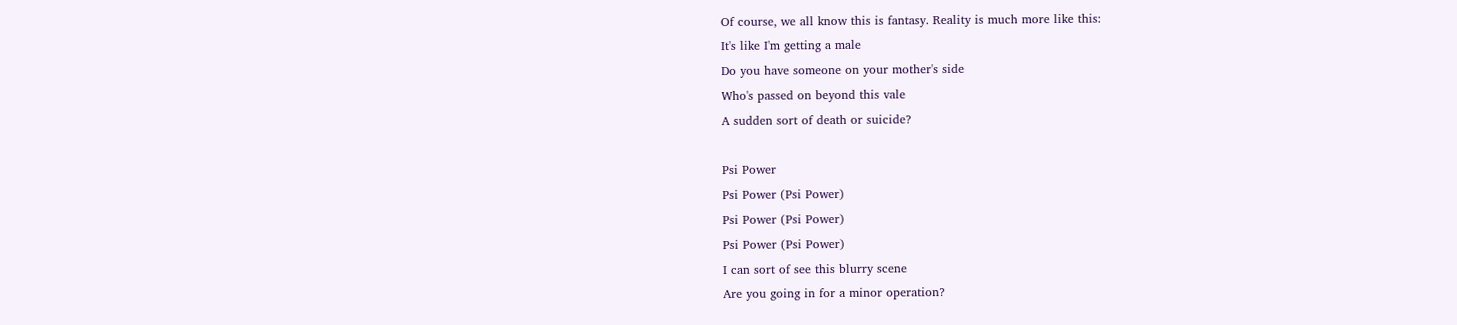Of course, we all know this is fantasy. Reality is much more like this:
It's like I'm getting a male
Do you have someone on your mother's side
Who's passed on beyond this vale
A sudden sort of death or suicide?

Psi Power
Psi Power (Psi Power)
Psi Power (Psi Power)
Psi Power (Psi Power)
I can sort of see this blurry scene
Are you going in for a minor operation?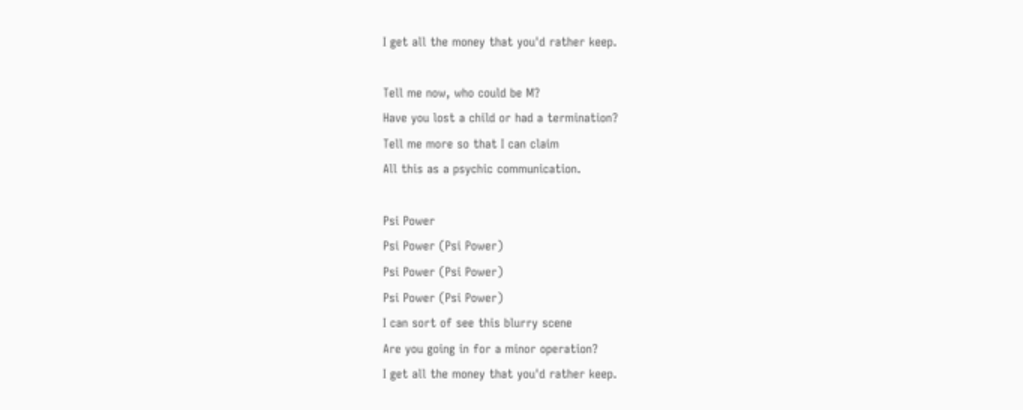I get all the money that you'd rather keep.

Tell me now, who could be M?
Have you lost a child or had a termination?
Tell me more so that I can claim
All this as a psychic communication.

Psi Power
Psi Power (Psi Power)
Psi Power (Psi Power)
Psi Power (Psi Power)
I can sort of see this blurry scene
Are you going in for a minor operation?
I get all the money that you'd rather keep.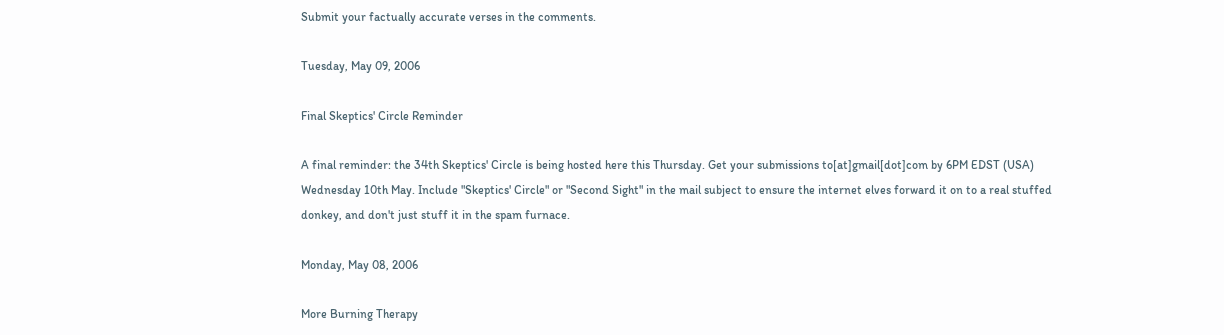Submit your factually accurate verses in the comments.

Tuesday, May 09, 2006

Final Skeptics' Circle Reminder

A final reminder: the 34th Skeptics' Circle is being hosted here this Thursday. Get your submissions to[at]gmail[dot]com by 6PM EDST (USA) Wednesday 10th May. Include "Skeptics' Circle" or "Second Sight" in the mail subject to ensure the internet elves forward it on to a real stuffed donkey, and don't just stuff it in the spam furnace.

Monday, May 08, 2006

More Burning Therapy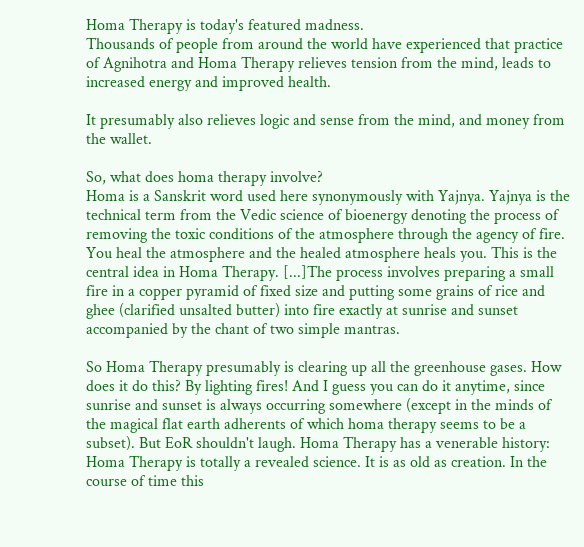Homa Therapy is today's featured madness.
Thousands of people from around the world have experienced that practice of Agnihotra and Homa Therapy relieves tension from the mind, leads to increased energy and improved health.

It presumably also relieves logic and sense from the mind, and money from the wallet.

So, what does homa therapy involve?
Homa is a Sanskrit word used here synonymously with Yajnya. Yajnya is the technical term from the Vedic science of bioenergy denoting the process of removing the toxic conditions of the atmosphere through the agency of fire. You heal the atmosphere and the healed atmosphere heals you. This is the central idea in Homa Therapy. [...]The process involves preparing a small fire in a copper pyramid of fixed size and putting some grains of rice and ghee (clarified unsalted butter) into fire exactly at sunrise and sunset accompanied by the chant of two simple mantras.

So Homa Therapy presumably is clearing up all the greenhouse gases. How does it do this? By lighting fires! And I guess you can do it anytime, since sunrise and sunset is always occurring somewhere (except in the minds of the magical flat earth adherents of which homa therapy seems to be a subset). But EoR shouldn't laugh. Homa Therapy has a venerable history:
Homa Therapy is totally a revealed science. It is as old as creation. In the course of time this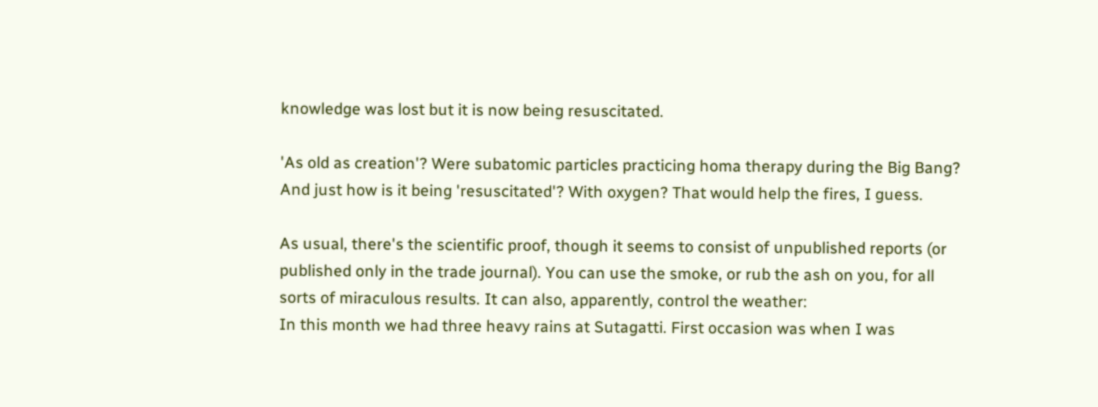knowledge was lost but it is now being resuscitated.

'As old as creation'? Were subatomic particles practicing homa therapy during the Big Bang? And just how is it being 'resuscitated'? With oxygen? That would help the fires, I guess.

As usual, there's the scientific proof, though it seems to consist of unpublished reports (or published only in the trade journal). You can use the smoke, or rub the ash on you, for all sorts of miraculous results. It can also, apparently, control the weather:
In this month we had three heavy rains at Sutagatti. First occasion was when I was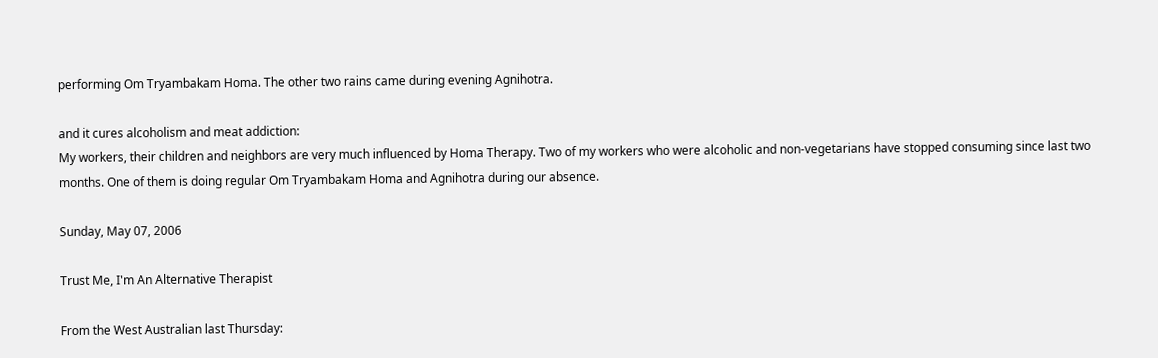performing Om Tryambakam Homa. The other two rains came during evening Agnihotra.

and it cures alcoholism and meat addiction:
My workers, their children and neighbors are very much influenced by Homa Therapy. Two of my workers who were alcoholic and non-vegetarians have stopped consuming since last two months. One of them is doing regular Om Tryambakam Homa and Agnihotra during our absence.

Sunday, May 07, 2006

Trust Me, I'm An Alternative Therapist

From the West Australian last Thursday: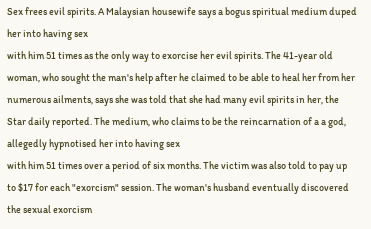Sex frees evil spirits. A Malaysian housewife says a bogus spiritual medium duped her into having sex
with him 51 times as the only way to exorcise her evil spirits. The 41-year old woman, who sought the man's help after he claimed to be able to heal her from her numerous ailments, says she was told that she had many evil spirits in her, the Star daily reported. The medium, who claims to be the reincarnation of a a god, allegedly hypnotised her into having sex
with him 51 times over a period of six months. The victim was also told to pay up to $17 for each "exorcism" session. The woman's husband eventually discovered the sexual exorcism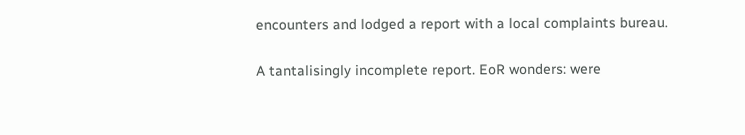encounters and lodged a report with a local complaints bureau.

A tantalisingly incomplete report. EoR wonders: were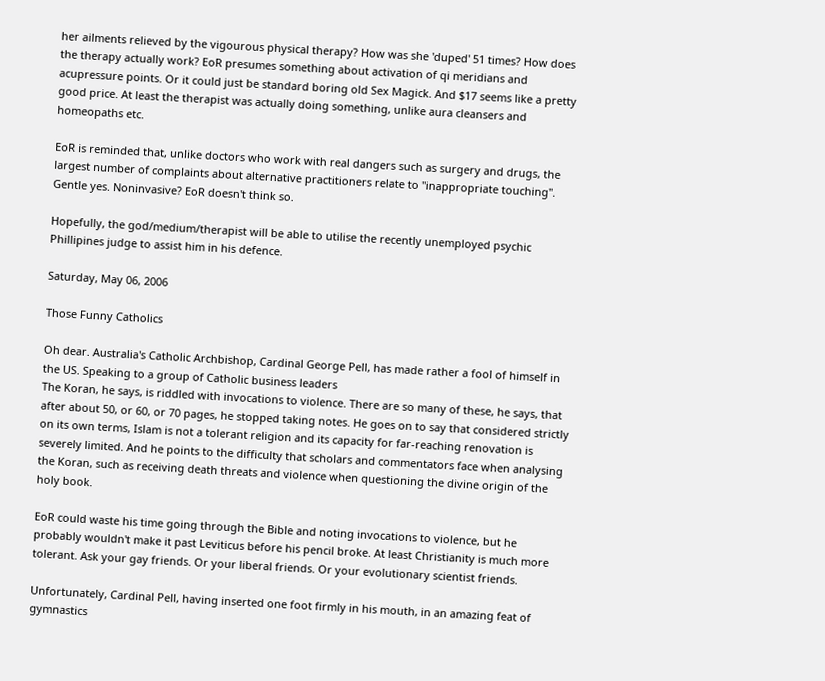her ailments relieved by the vigourous physical therapy? How was she 'duped' 51 times? How does the therapy actually work? EoR presumes something about activation of qi meridians and acupressure points. Or it could just be standard boring old Sex Magick. And $17 seems like a pretty good price. At least the therapist was actually doing something, unlike aura cleansers and homeopaths etc.

EoR is reminded that, unlike doctors who work with real dangers such as surgery and drugs, the largest number of complaints about alternative practitioners relate to "inappropriate touching". Gentle yes. Noninvasive? EoR doesn't think so.

Hopefully, the god/medium/therapist will be able to utilise the recently unemployed psychic Phillipines judge to assist him in his defence.

Saturday, May 06, 2006

Those Funny Catholics

Oh dear. Australia's Catholic Archbishop, Cardinal George Pell, has made rather a fool of himself in the US. Speaking to a group of Catholic business leaders
The Koran, he says, is riddled with invocations to violence. There are so many of these, he says, that after about 50, or 60, or 70 pages, he stopped taking notes. He goes on to say that considered strictly on its own terms, Islam is not a tolerant religion and its capacity for far-reaching renovation is severely limited. And he points to the difficulty that scholars and commentators face when analysing the Koran, such as receiving death threats and violence when questioning the divine origin of the holy book.

EoR could waste his time going through the Bible and noting invocations to violence, but he probably wouldn't make it past Leviticus before his pencil broke. At least Christianity is much more tolerant. Ask your gay friends. Or your liberal friends. Or your evolutionary scientist friends.

Unfortunately, Cardinal Pell, having inserted one foot firmly in his mouth, in an amazing feat of gymnastics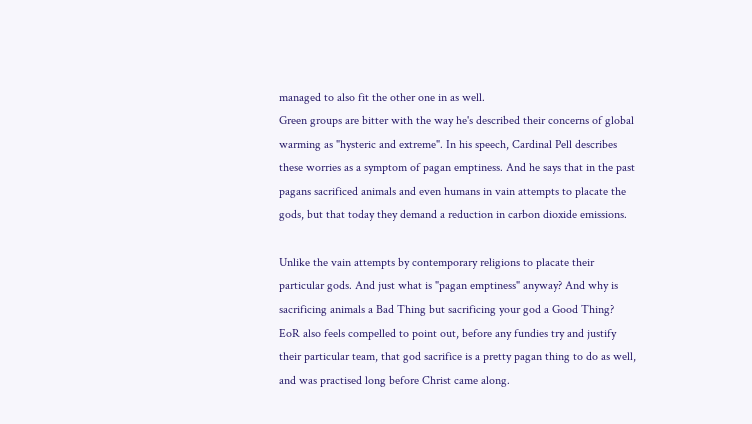managed to also fit the other one in as well.
Green groups are bitter with the way he's described their concerns of global warming as "hysteric and extreme". In his speech, Cardinal Pell describes these worries as a symptom of pagan emptiness. And he says that in the past pagans sacrificed animals and even humans in vain attempts to placate the gods, but that today they demand a reduction in carbon dioxide emissions.

Unlike the vain attempts by contemporary religions to placate their particular gods. And just what is "pagan emptiness" anyway? And why is sacrificing animals a Bad Thing but sacrificing your god a Good Thing? EoR also feels compelled to point out, before any fundies try and justify their particular team, that god sacrifice is a pretty pagan thing to do as well, and was practised long before Christ came along.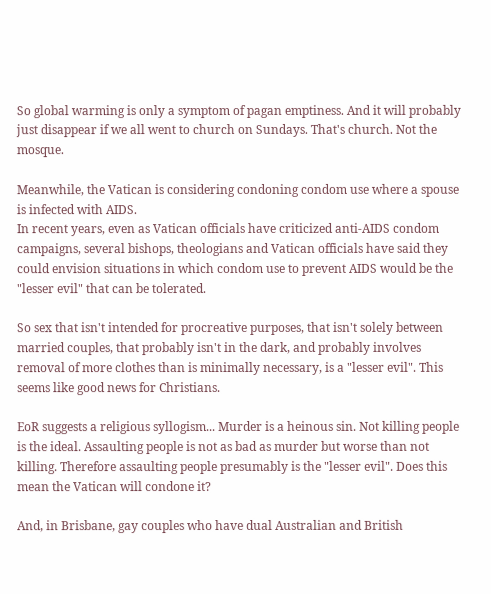So global warming is only a symptom of pagan emptiness. And it will probably just disappear if we all went to church on Sundays. That's church. Not the mosque.

Meanwhile, the Vatican is considering condoning condom use where a spouse is infected with AIDS.
In recent years, even as Vatican officials have criticized anti-AIDS condom campaigns, several bishops, theologians and Vatican officials have said they could envision situations in which condom use to prevent AIDS would be the "lesser evil" that can be tolerated.

So sex that isn't intended for procreative purposes, that isn't solely between married couples, that probably isn't in the dark, and probably involves removal of more clothes than is minimally necessary, is a "lesser evil". This seems like good news for Christians.

EoR suggests a religious syllogism... Murder is a heinous sin. Not killing people is the ideal. Assaulting people is not as bad as murder but worse than not killing. Therefore assaulting people presumably is the "lesser evil". Does this mean the Vatican will condone it?

And, in Brisbane, gay couples who have dual Australian and British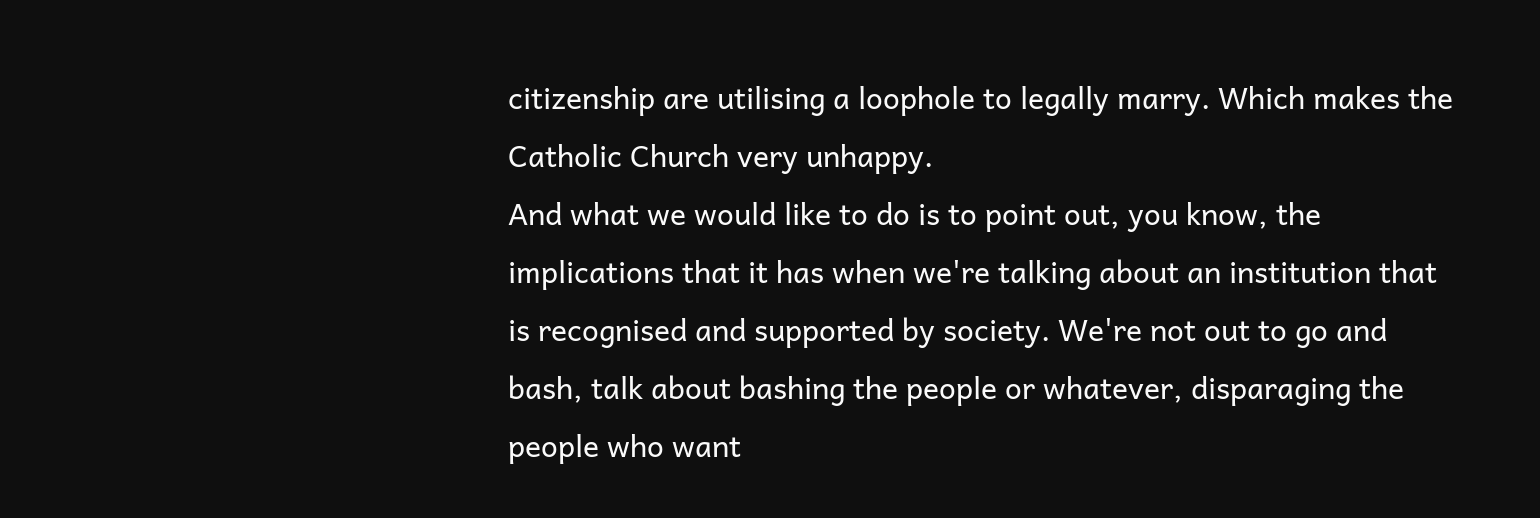citizenship are utilising a loophole to legally marry. Which makes the Catholic Church very unhappy.
And what we would like to do is to point out, you know, the implications that it has when we're talking about an institution that is recognised and supported by society. We're not out to go and bash, talk about bashing the people or whatever, disparaging the people who want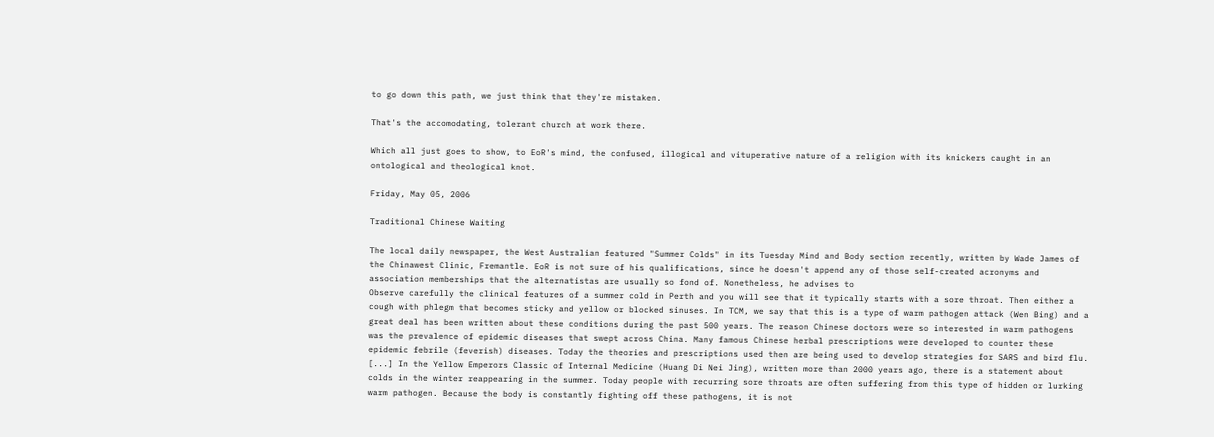to go down this path, we just think that they're mistaken.

That's the accomodating, tolerant church at work there.

Which all just goes to show, to EoR's mind, the confused, illogical and vituperative nature of a religion with its knickers caught in an ontological and theological knot.

Friday, May 05, 2006

Traditional Chinese Waiting

The local daily newspaper, the West Australian featured "Summer Colds" in its Tuesday Mind and Body section recently, written by Wade James of the Chinawest Clinic, Fremantle. EoR is not sure of his qualifications, since he doesn't append any of those self-created acronyms and association memberships that the alternatistas are usually so fond of. Nonetheless, he advises to
Observe carefully the clinical features of a summer cold in Perth and you will see that it typically starts with a sore throat. Then either a cough with phlegm that becomes sticky and yellow or blocked sinuses. In TCM, we say that this is a type of warm pathogen attack (Wen Bing) and a great deal has been written about these conditions during the past 500 years. The reason Chinese doctors were so interested in warm pathogens was the prevalence of epidemic diseases that swept across China. Many famous Chinese herbal prescriptions were developed to counter these epidemic febrile (feverish) diseases. Today the theories and prescriptions used then are being used to develop strategies for SARS and bird flu. [...] In the Yellow Emperors Classic of Internal Medicine (Huang Di Nei Jing), written more than 2000 years ago, there is a statement about colds in the winter reappearing in the summer. Today people with recurring sore throats are often suffering from this type of hidden or lurking warm pathogen. Because the body is constantly fighting off these pathogens, it is not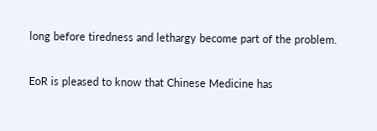long before tiredness and lethargy become part of the problem.

EoR is pleased to know that Chinese Medicine has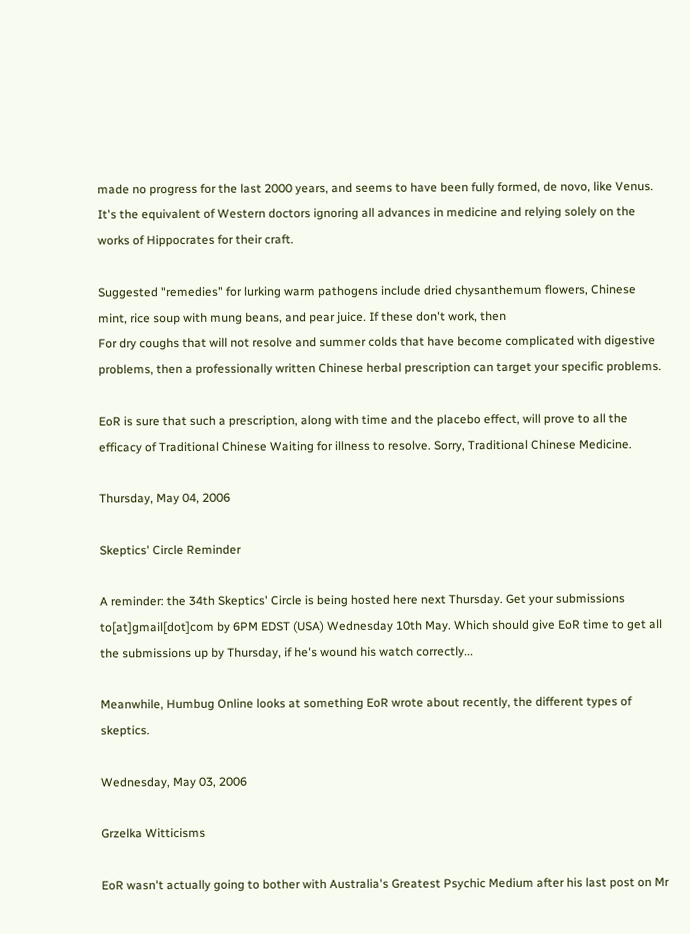made no progress for the last 2000 years, and seems to have been fully formed, de novo, like Venus. It's the equivalent of Western doctors ignoring all advances in medicine and relying solely on the works of Hippocrates for their craft.

Suggested "remedies" for lurking warm pathogens include dried chysanthemum flowers, Chinese mint, rice soup with mung beans, and pear juice. If these don't work, then
For dry coughs that will not resolve and summer colds that have become complicated with digestive problems, then a professionally written Chinese herbal prescription can target your specific problems.

EoR is sure that such a prescription, along with time and the placebo effect, will prove to all the efficacy of Traditional Chinese Waiting for illness to resolve. Sorry, Traditional Chinese Medicine.

Thursday, May 04, 2006

Skeptics' Circle Reminder

A reminder: the 34th Skeptics' Circle is being hosted here next Thursday. Get your submissions to[at]gmail[dot]com by 6PM EDST (USA) Wednesday 10th May. Which should give EoR time to get all the submissions up by Thursday, if he's wound his watch correctly...

Meanwhile, Humbug Online looks at something EoR wrote about recently, the different types of skeptics.

Wednesday, May 03, 2006

Grzelka Witticisms

EoR wasn't actually going to bother with Australia's Greatest Psychic Medium after his last post on Mr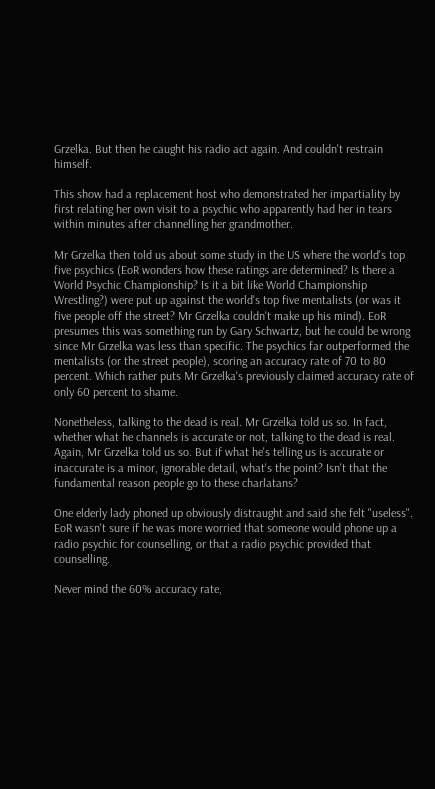Grzelka. But then he caught his radio act again. And couldn't restrain himself.

This show had a replacement host who demonstrated her impartiality by first relating her own visit to a psychic who apparently had her in tears within minutes after channelling her grandmother.

Mr Grzelka then told us about some study in the US where the world's top five psychics (EoR wonders how these ratings are determined? Is there a World Psychic Championship? Is it a bit like World Championship Wrestling?) were put up against the world's top five mentalists (or was it five people off the street? Mr Grzelka couldn't make up his mind). EoR presumes this was something run by Gary Schwartz, but he could be wrong since Mr Grzelka was less than specific. The psychics far outperformed the mentalists (or the street people), scoring an accuracy rate of 70 to 80 percent. Which rather puts Mr Grzelka's previously claimed accuracy rate of only 60 percent to shame.

Nonetheless, talking to the dead is real. Mr Grzelka told us so. In fact, whether what he channels is accurate or not, talking to the dead is real. Again, Mr Grzelka told us so. But if what he's telling us is accurate or inaccurate is a minor, ignorable detail, what's the point? Isn't that the fundamental reason people go to these charlatans?

One elderly lady phoned up obviously distraught and said she felt "useless". EoR wasn't sure if he was more worried that someone would phone up a radio psychic for counselling, or that a radio psychic provided that counselling.

Never mind the 60% accuracy rate,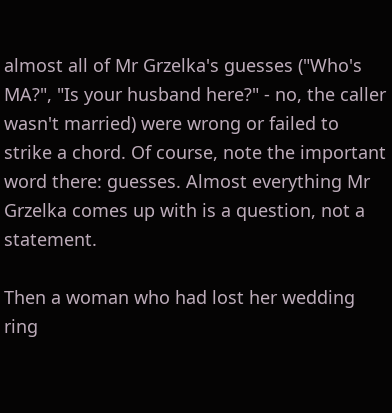almost all of Mr Grzelka's guesses ("Who's MA?", "Is your husband here?" - no, the caller wasn't married) were wrong or failed to strike a chord. Of course, note the important word there: guesses. Almost everything Mr Grzelka comes up with is a question, not a statement.

Then a woman who had lost her wedding ring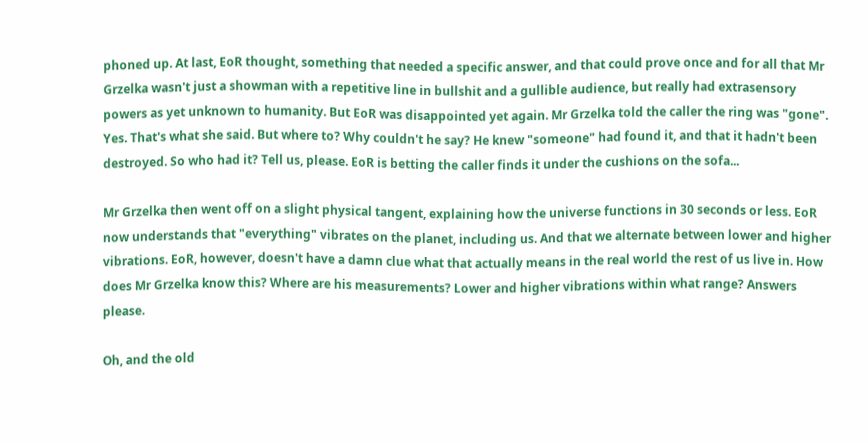phoned up. At last, EoR thought, something that needed a specific answer, and that could prove once and for all that Mr Grzelka wasn't just a showman with a repetitive line in bullshit and a gullible audience, but really had extrasensory powers as yet unknown to humanity. But EoR was disappointed yet again. Mr Grzelka told the caller the ring was "gone". Yes. That's what she said. But where to? Why couldn't he say? He knew "someone" had found it, and that it hadn't been destroyed. So who had it? Tell us, please. EoR is betting the caller finds it under the cushions on the sofa...

Mr Grzelka then went off on a slight physical tangent, explaining how the universe functions in 30 seconds or less. EoR now understands that "everything" vibrates on the planet, including us. And that we alternate between lower and higher vibrations. EoR, however, doesn't have a damn clue what that actually means in the real world the rest of us live in. How does Mr Grzelka know this? Where are his measurements? Lower and higher vibrations within what range? Answers please.

Oh, and the old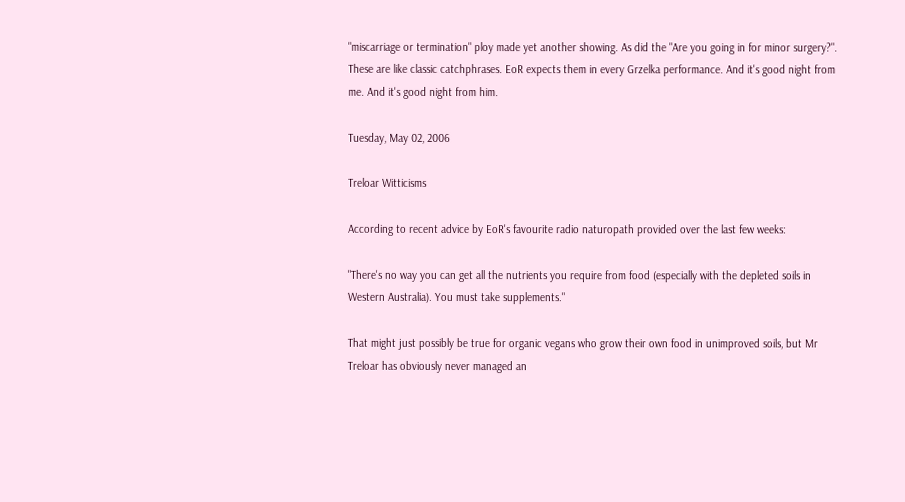"miscarriage or termination" ploy made yet another showing. As did the "Are you going in for minor surgery?". These are like classic catchphrases. EoR expects them in every Grzelka performance. And it's good night from me. And it's good night from him.

Tuesday, May 02, 2006

Treloar Witticisms

According to recent advice by EoR's favourite radio naturopath provided over the last few weeks:

"There's no way you can get all the nutrients you require from food (especially with the depleted soils in Western Australia). You must take supplements."

That might just possibly be true for organic vegans who grow their own food in unimproved soils, but Mr Treloar has obviously never managed an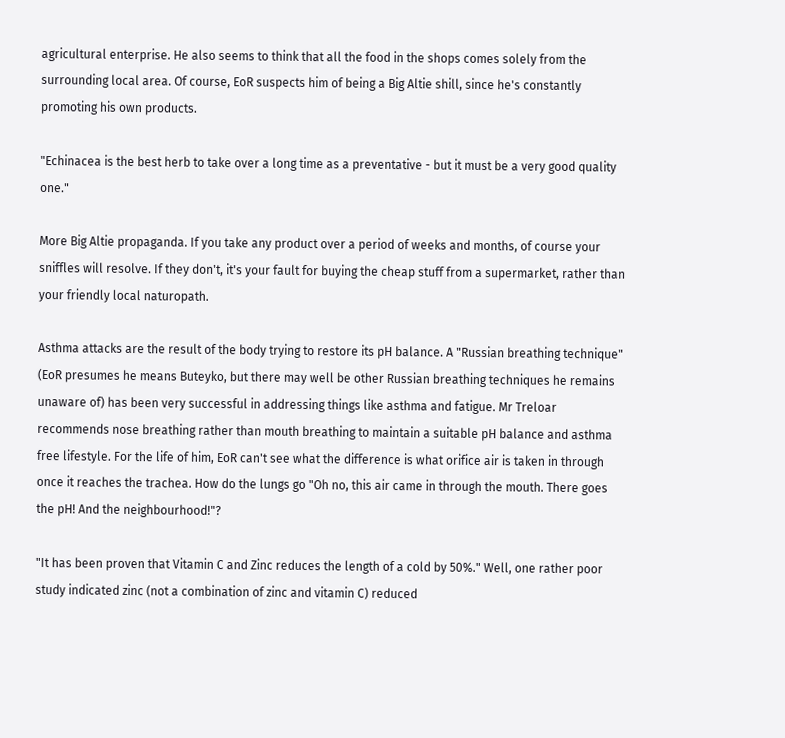agricultural enterprise. He also seems to think that all the food in the shops comes solely from the surrounding local area. Of course, EoR suspects him of being a Big Altie shill, since he's constantly promoting his own products.

"Echinacea is the best herb to take over a long time as a preventative - but it must be a very good quality one."

More Big Altie propaganda. If you take any product over a period of weeks and months, of course your sniffles will resolve. If they don't, it's your fault for buying the cheap stuff from a supermarket, rather than your friendly local naturopath.

Asthma attacks are the result of the body trying to restore its pH balance. A "Russian breathing technique" (EoR presumes he means Buteyko, but there may well be other Russian breathing techniques he remains unaware of) has been very successful in addressing things like asthma and fatigue. Mr Treloar recommends nose breathing rather than mouth breathing to maintain a suitable pH balance and asthma free lifestyle. For the life of him, EoR can't see what the difference is what orifice air is taken in through once it reaches the trachea. How do the lungs go "Oh no, this air came in through the mouth. There goes the pH! And the neighbourhood!"?

"It has been proven that Vitamin C and Zinc reduces the length of a cold by 50%." Well, one rather poor study indicated zinc (not a combination of zinc and vitamin C) reduced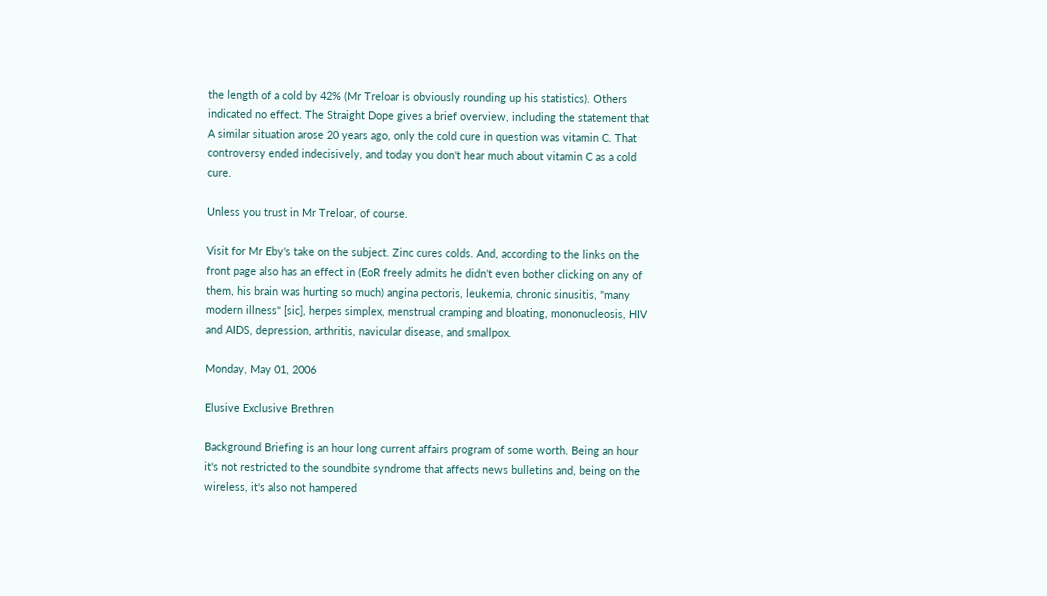the length of a cold by 42% (Mr Treloar is obviously rounding up his statistics). Others indicated no effect. The Straight Dope gives a brief overview, including the statement that
A similar situation arose 20 years ago, only the cold cure in question was vitamin C. That controversy ended indecisively, and today you don't hear much about vitamin C as a cold cure.

Unless you trust in Mr Treloar, of course.

Visit for Mr Eby's take on the subject. Zinc cures colds. And, according to the links on the front page also has an effect in (EoR freely admits he didn't even bother clicking on any of them, his brain was hurting so much) angina pectoris, leukemia, chronic sinusitis, "many modern illness" [sic], herpes simplex, menstrual cramping and bloating, mononucleosis, HIV and AIDS, depression, arthritis, navicular disease, and smallpox.

Monday, May 01, 2006

Elusive Exclusive Brethren

Background Briefing is an hour long current affairs program of some worth. Being an hour it's not restricted to the soundbite syndrome that affects news bulletins and, being on the wireless, it's also not hampered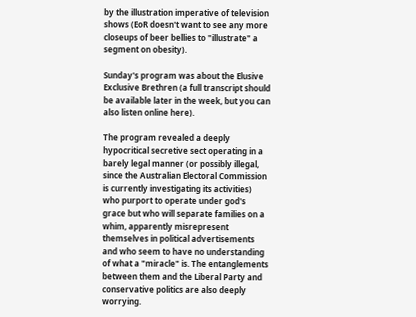by the illustration imperative of television shows (EoR doesn't want to see any more closeups of beer bellies to "illustrate" a segment on obesity).

Sunday's program was about the Elusive Exclusive Brethren (a full transcript should be available later in the week, but you can also listen online here).

The program revealed a deeply hypocritical secretive sect operating in a barely legal manner (or possibly illegal, since the Australian Electoral Commission is currently investigating its activities) who purport to operate under god's grace but who will separate families on a whim, apparently misrepresent themselves in political advertisements and who seem to have no understanding of what a "miracle" is. The entanglements between them and the Liberal Party and conservative politics are also deeply worrying.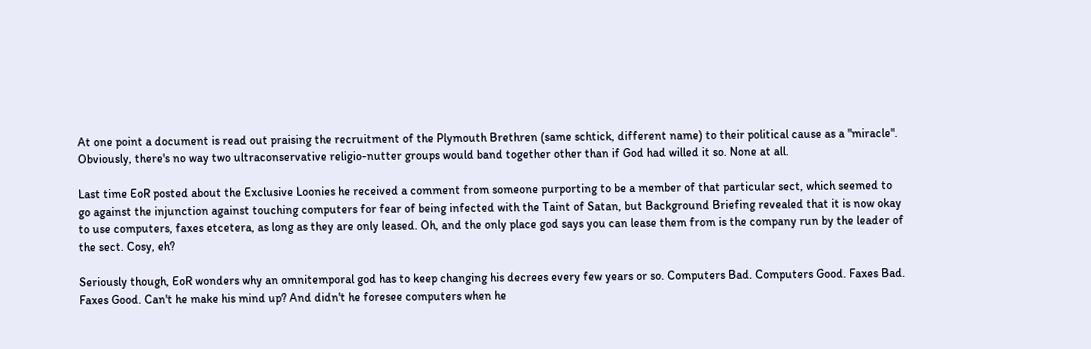At one point a document is read out praising the recruitment of the Plymouth Brethren (same schtick, different name) to their political cause as a "miracle". Obviously, there's no way two ultraconservative religio-nutter groups would band together other than if God had willed it so. None at all.

Last time EoR posted about the Exclusive Loonies he received a comment from someone purporting to be a member of that particular sect, which seemed to go against the injunction against touching computers for fear of being infected with the Taint of Satan, but Background Briefing revealed that it is now okay to use computers, faxes etcetera, as long as they are only leased. Oh, and the only place god says you can lease them from is the company run by the leader of the sect. Cosy, eh?

Seriously though, EoR wonders why an omnitemporal god has to keep changing his decrees every few years or so. Computers Bad. Computers Good. Faxes Bad. Faxes Good. Can't he make his mind up? And didn't he foresee computers when he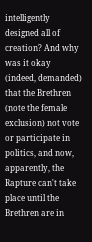intelligently designed all of creation? And why was it okay (indeed, demanded) that the Brethren (note the female exclusion) not vote or participate in politics, and now, apparently, the Rapture can't take place until the Brethren are in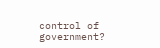control of government?